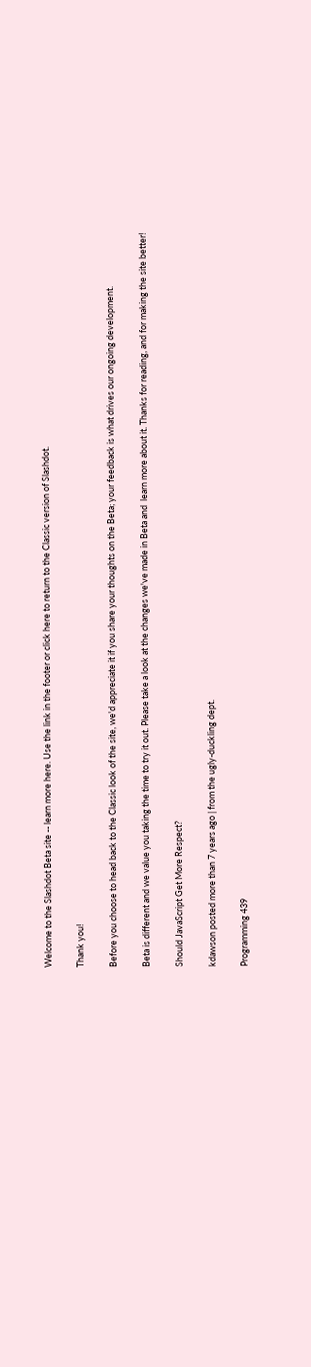Welcome to the Slashdot Beta site -- learn more here. Use the link in the footer or click here to return to the Classic version of Slashdot.

Thank you!

Before you choose to head back to the Classic look of the site, we'd appreciate it if you share your thoughts on the Beta; your feedback is what drives our ongoing development.

Beta is different and we value you taking the time to try it out. Please take a look at the changes we've made in Beta and  learn more about it. Thanks for reading, and for making the site better!

Should JavaScript Get More Respect?

kdawson posted more than 7 years ago | from the ugly-duckling dept.

Programming 439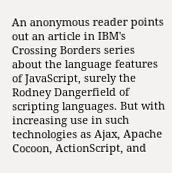An anonymous reader points out an article in IBM's Crossing Borders series about the language features of JavaScript, surely the Rodney Dangerfield of scripting languages. But with increasing use in such technologies as Ajax, Apache Cocoon, ActionScript, and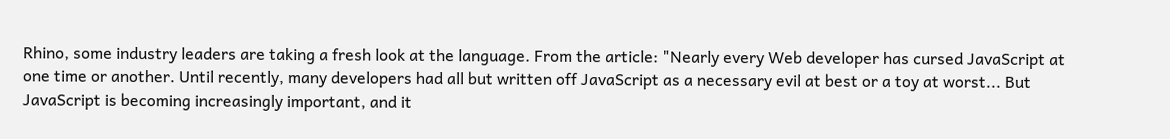Rhino, some industry leaders are taking a fresh look at the language. From the article: "Nearly every Web developer has cursed JavaScript at one time or another. Until recently, many developers had all but written off JavaScript as a necessary evil at best or a toy at worst... But JavaScript is becoming increasingly important, and it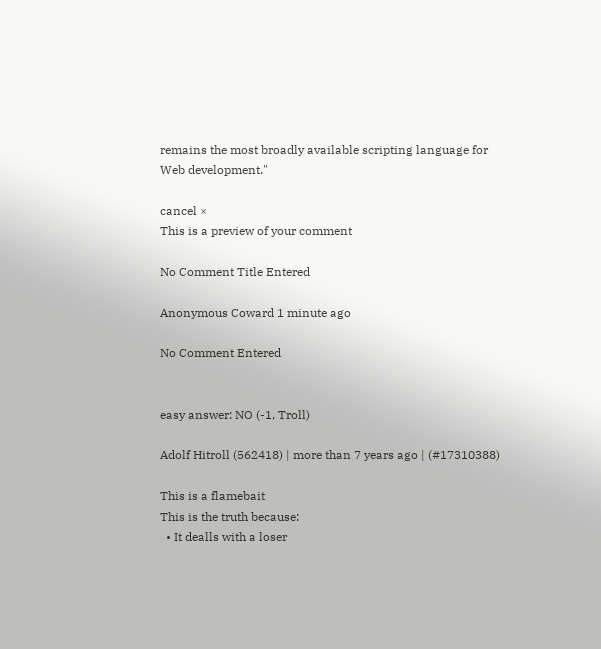remains the most broadly available scripting language for Web development."

cancel ×
This is a preview of your comment

No Comment Title Entered

Anonymous Coward 1 minute ago

No Comment Entered


easy answer: NO (-1, Troll)

Adolf Hitroll (562418) | more than 7 years ago | (#17310388)

This is a flamebait
This is the truth because:
  • It dealls with a loser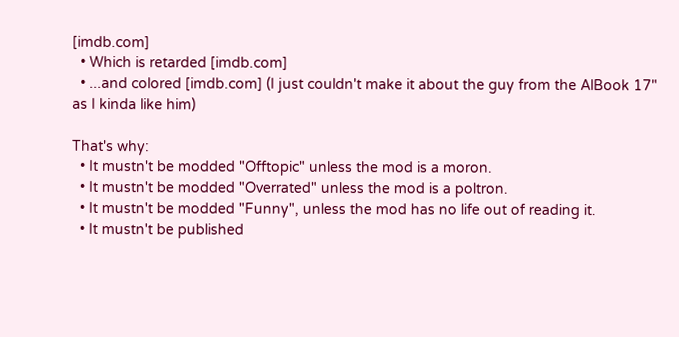[imdb.com]
  • Which is retarded [imdb.com]
  • ...and colored [imdb.com] (I just couldn't make it about the guy from the AlBook 17" as I kinda like him)

That's why:
  • It mustn't be modded "Offtopic" unless the mod is a moron.
  • It mustn't be modded "Overrated" unless the mod is a poltron.
  • It mustn't be modded "Funny", unless the mod has no life out of reading it.
  • It mustn't be published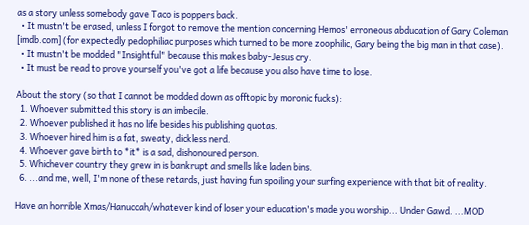as a story unless somebody gave Taco is poppers back.
  • It mustn't be erased, unless I forgot to remove the mention concerning Hemos' erroneous abducation of Gary Coleman [imdb.com] (for expectedly pedophiliac purposes which turned to be more zoophilic, Gary being the big man in that case).
  • It mustn't be modded "Insightful" because this makes baby-Jesus cry.
  • It must be read to prove yourself you've got a life because you also have time to lose.

About the story (so that I cannot be modded down as offtopic by moronic fucks):
  1. Whoever submitted this story is an imbecile.
  2. Whoever published it has no life besides his publishing quotas.
  3. Whoever hired him is a fat, sweaty, dickless nerd.
  4. Whoever gave birth to *it* is a sad, dishonoured person.
  5. Whichever country they grew in is bankrupt and smells like laden bins.
  6. ...and me, well, I'm none of these retards, just having fun spoiling your surfing experience with that bit of reality.

Have an horrible Xmas/Hanuccah/whatever kind of loser your education's made you worship... Under Gawd. ...MOD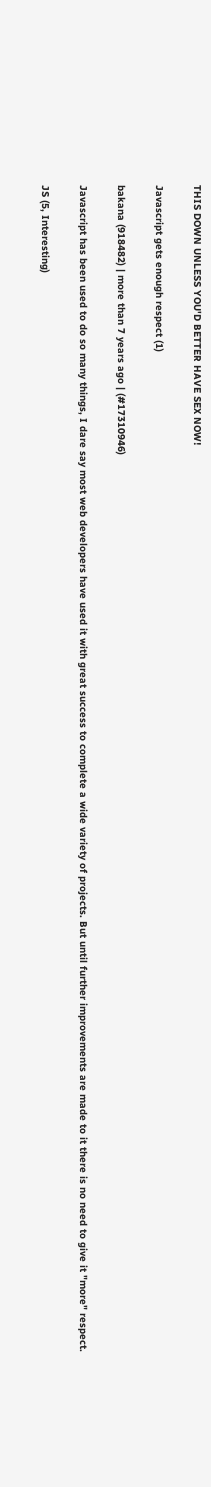THIS DOWN UNLESS YOU'D BETTER HAVE SEX NOW!

Javascript gets enough respect (1)

bakana (918482) | more than 7 years ago | (#17310946)

Javascript has been used to do so many things, I dare say most web developers have used it with great success to complete a wide variety of projects. But until further improvements are made to it there is no need to give it "more" respect.

JS (5, Interesting)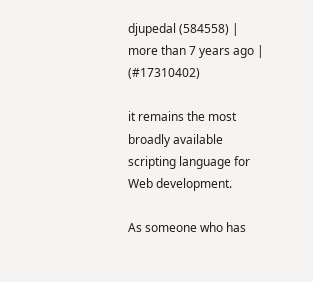djupedal (584558) | more than 7 years ago | (#17310402)

it remains the most broadly available scripting language for Web development.

As someone who has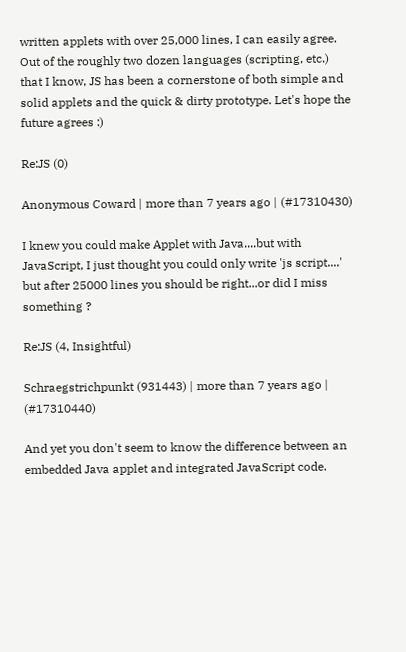written applets with over 25,000 lines, I can easily agree. Out of the roughly two dozen languages (scripting, etc.) that I know, JS has been a cornerstone of both simple and solid applets and the quick & dirty prototype. Let's hope the future agrees :)

Re:JS (0)

Anonymous Coward | more than 7 years ago | (#17310430)

I knew you could make Applet with Java....but with JavaScript, I just thought you could only write 'js script....'
but after 25000 lines you should be right...or did I miss something ?

Re:JS (4, Insightful)

Schraegstrichpunkt (931443) | more than 7 years ago | (#17310440)

And yet you don't seem to know the difference between an embedded Java applet and integrated JavaScript code.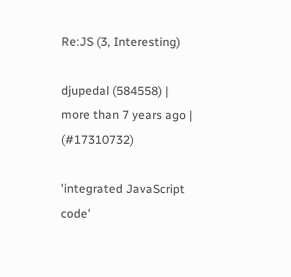Re:JS (3, Interesting)

djupedal (584558) | more than 7 years ago | (#17310732)

'integrated JavaScript code'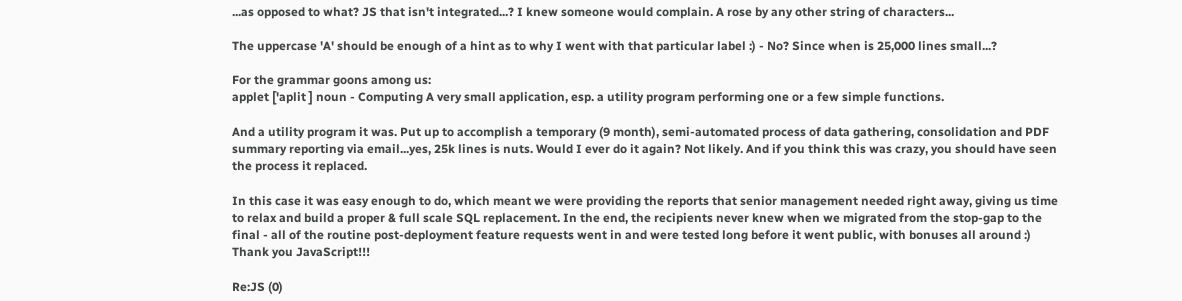...as opposed to what? JS that isn't integrated...? I knew someone would complain. A rose by any other string of characters...

The uppercase 'A' should be enough of a hint as to why I went with that particular label :) - No? Since when is 25,000 lines small...?

For the grammar goons among us:
applet ['aplit ] noun - Computing A very small application, esp. a utility program performing one or a few simple functions.

And a utility program it was. Put up to accomplish a temporary (9 month), semi-automated process of data gathering, consolidation and PDF summary reporting via email...yes, 25k lines is nuts. Would I ever do it again? Not likely. And if you think this was crazy, you should have seen the process it replaced.

In this case it was easy enough to do, which meant we were providing the reports that senior management needed right away, giving us time to relax and build a proper & full scale SQL replacement. In the end, the recipients never knew when we migrated from the stop-gap to the final - all of the routine post-deployment feature requests went in and were tested long before it went public, with bonuses all around :) Thank you JavaScript!!!

Re:JS (0)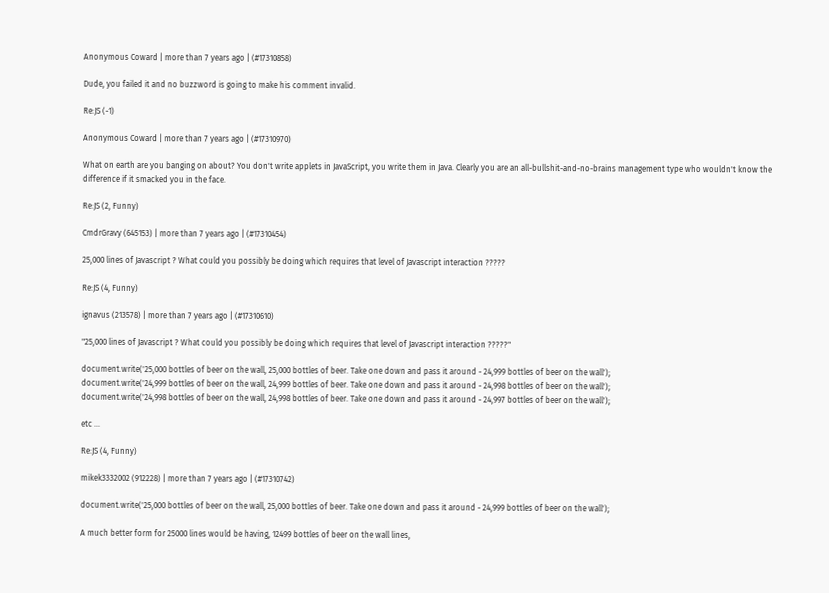Anonymous Coward | more than 7 years ago | (#17310858)

Dude, you failed it and no buzzword is going to make his comment invalid.

Re:JS (-1)

Anonymous Coward | more than 7 years ago | (#17310970)

What on earth are you banging on about? You don't write applets in JavaScript, you write them in Java. Clearly you are an all-bullshit-and-no-brains management type who wouldn't know the difference if it smacked you in the face.

Re:JS (2, Funny)

CmdrGravy (645153) | more than 7 years ago | (#17310454)

25,000 lines of Javascript ? What could you possibly be doing which requires that level of Javascript interaction ?????

Re:JS (4, Funny)

ignavus (213578) | more than 7 years ago | (#17310610)

"25,000 lines of Javascript ? What could you possibly be doing which requires that level of Javascript interaction ?????"

document.write('25,000 bottles of beer on the wall, 25,000 bottles of beer. Take one down and pass it around - 24,999 bottles of beer on the wall');
document.write('24,999 bottles of beer on the wall, 24,999 bottles of beer. Take one down and pass it around - 24,998 bottles of beer on the wall');
document.write('24,998 bottles of beer on the wall, 24,998 bottles of beer. Take one down and pass it around - 24,997 bottles of beer on the wall');

etc ...

Re:JS (4, Funny)

mikek3332002 (912228) | more than 7 years ago | (#17310742)

document.write('25,000 bottles of beer on the wall, 25,000 bottles of beer. Take one down and pass it around - 24,999 bottles of beer on the wall');

A much better form for 25000 lines would be having, 12499 bottles of beer on the wall lines,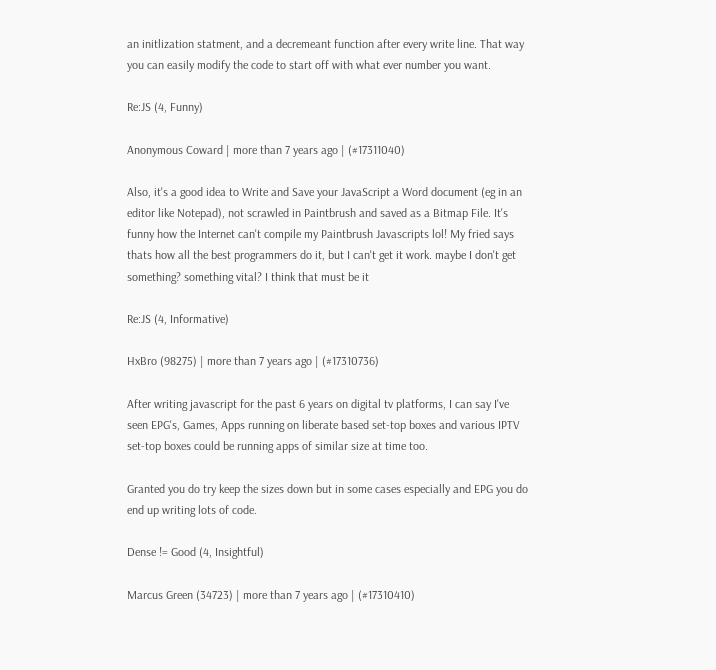an initlization statment, and a decremeant function after every write line. That way you can easily modify the code to start off with what ever number you want.

Re:JS (4, Funny)

Anonymous Coward | more than 7 years ago | (#17311040)

Also, it's a good idea to Write and Save your JavaScript a Word document (eg in an editor like Notepad), not scrawled in Paintbrush and saved as a Bitmap File. It's funny how the Internet can't compile my Paintbrush Javascripts lol! My fried says thats how all the best programmers do it, but I can't get it work. maybe I don't get something? something vital? I think that must be it

Re:JS (4, Informative)

HxBro (98275) | more than 7 years ago | (#17310736)

After writing javascript for the past 6 years on digital tv platforms, I can say I've seen EPG's, Games, Apps running on liberate based set-top boxes and various IPTV set-top boxes could be running apps of similar size at time too.

Granted you do try keep the sizes down but in some cases especially and EPG you do end up writing lots of code.

Dense != Good (4, Insightful)

Marcus Green (34723) | more than 7 years ago | (#17310410)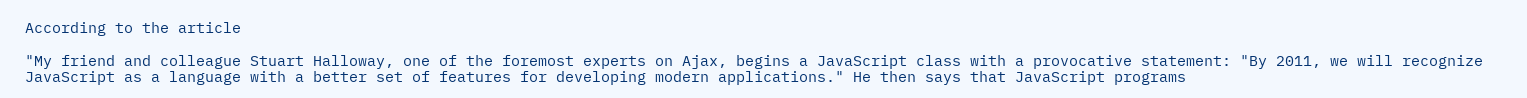According to the article

"My friend and colleague Stuart Halloway, one of the foremost experts on Ajax, begins a JavaScript class with a provocative statement: "By 2011, we will recognize JavaScript as a language with a better set of features for developing modern applications." He then says that JavaScript programs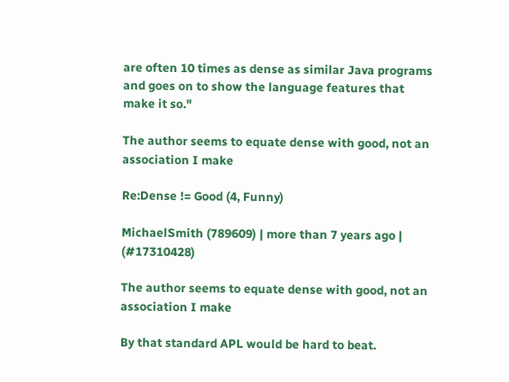are often 10 times as dense as similar Java programs and goes on to show the language features that make it so."

The author seems to equate dense with good, not an association I make

Re:Dense != Good (4, Funny)

MichaelSmith (789609) | more than 7 years ago | (#17310428)

The author seems to equate dense with good, not an association I make

By that standard APL would be hard to beat.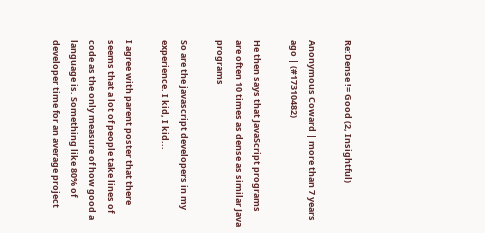Re:Dense != Good (2, Insightful)

Anonymous Coward | more than 7 years ago | (#17310482)

He then says that JavaScript programs are often 10 times as dense as similar Java programs

So are the javascript developers in my experience. I kid, I kid...

I agree with parent poster that there seems that a lot of people take lines of code as the only measure of how good a language is. Something like 80% of developer time for an average project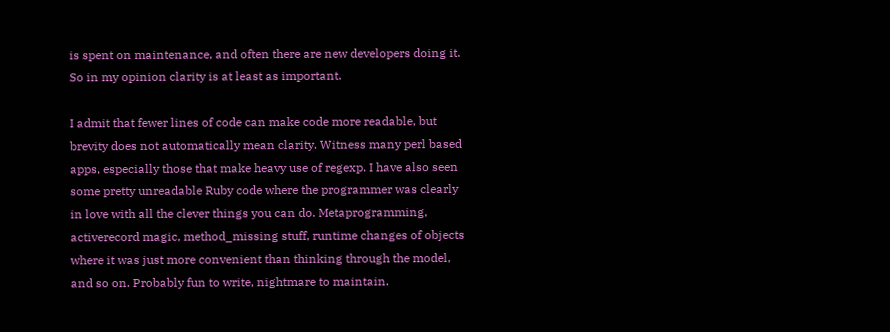is spent on maintenance, and often there are new developers doing it. So in my opinion clarity is at least as important.

I admit that fewer lines of code can make code more readable, but brevity does not automatically mean clarity. Witness many perl based apps, especially those that make heavy use of regexp. I have also seen some pretty unreadable Ruby code where the programmer was clearly in love with all the clever things you can do. Metaprogramming, activerecord magic, method_missing stuff, runtime changes of objects where it was just more convenient than thinking through the model, and so on. Probably fun to write, nightmare to maintain.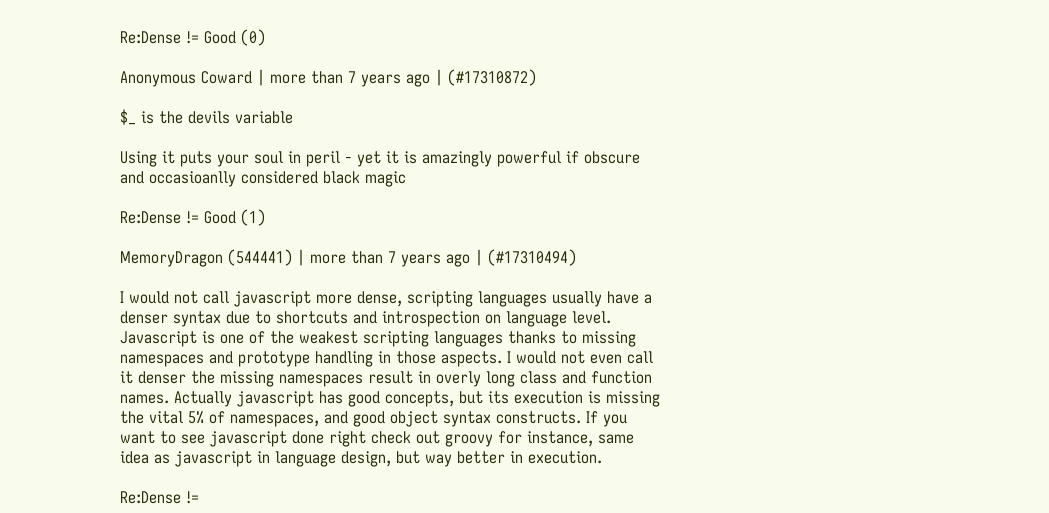Re:Dense != Good (0)

Anonymous Coward | more than 7 years ago | (#17310872)

$_ is the devils variable

Using it puts your soul in peril - yet it is amazingly powerful if obscure and occasioanlly considered black magic

Re:Dense != Good (1)

MemoryDragon (544441) | more than 7 years ago | (#17310494)

I would not call javascript more dense, scripting languages usually have a denser syntax due to shortcuts and introspection on language level. Javascript is one of the weakest scripting languages thanks to missing namespaces and prototype handling in those aspects. I would not even call it denser the missing namespaces result in overly long class and function names. Actually javascript has good concepts, but its execution is missing the vital 5% of namespaces, and good object syntax constructs. If you want to see javascript done right check out groovy for instance, same idea as javascript in language design, but way better in execution.

Re:Dense !=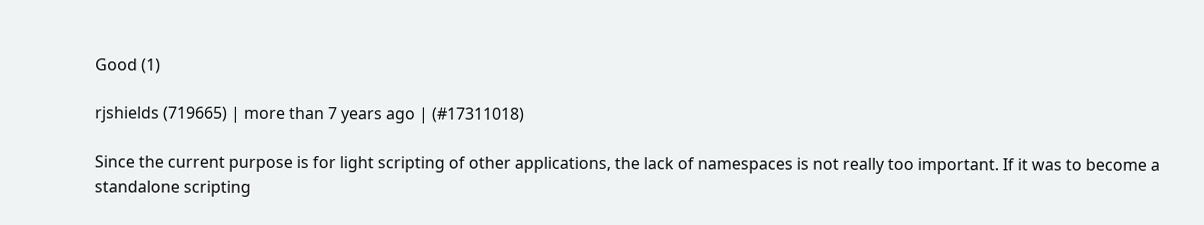Good (1)

rjshields (719665) | more than 7 years ago | (#17311018)

Since the current purpose is for light scripting of other applications, the lack of namespaces is not really too important. If it was to become a standalone scripting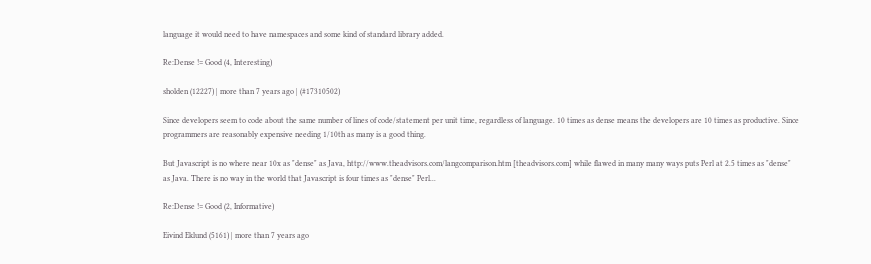language it would need to have namespaces and some kind of standard library added.

Re:Dense != Good (4, Interesting)

sholden (12227) | more than 7 years ago | (#17310502)

Since developers seem to code about the same number of lines of code/statement per unit time, regardless of language. 10 times as dense means the developers are 10 times as productive. Since programmers are reasonably expensive needing 1/10th as many is a good thing.

But Javascript is no where near 10x as "dense" as Java, http://www.theadvisors.com/langcomparison.htm [theadvisors.com] while flawed in many many ways puts Perl at 2.5 times as "dense" as Java. There is no way in the world that Javascript is four times as "dense" Perl...

Re:Dense != Good (2, Informative)

Eivind Eklund (5161) | more than 7 years ago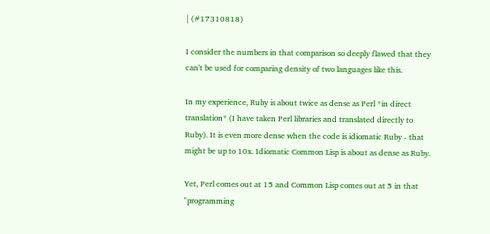| (#17310818)

I consider the numbers in that comparison so deeply flawed that they can't be used for comparing density of two languages like this.

In my experience, Ruby is about twice as dense as Perl *in direct translation* (I have taken Perl libraries and translated directly to Ruby). It is even more dense when the code is idiomatic Ruby - that might be up to 10x. Idiomatic Common Lisp is about as dense as Ruby.

Yet, Perl comes out at 15 and Common Lisp comes out at 5 in that "programming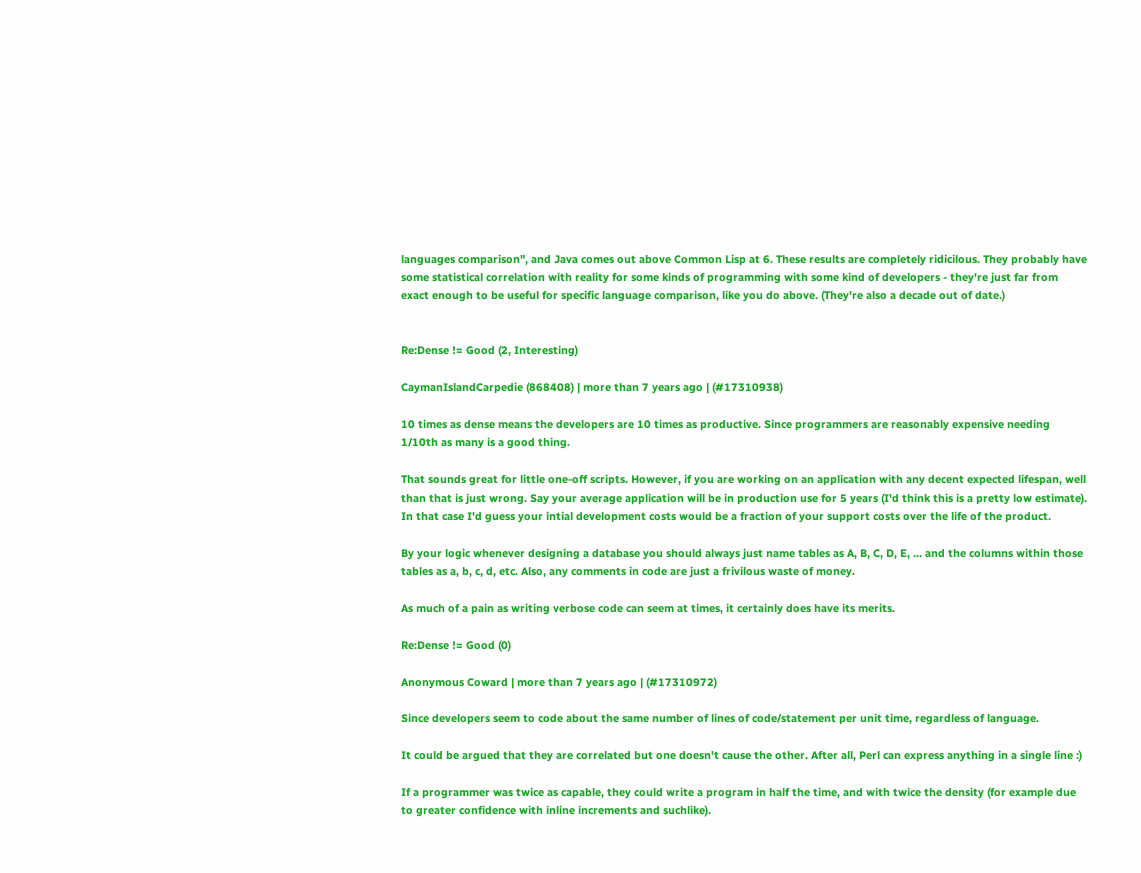languages comparison", and Java comes out above Common Lisp at 6. These results are completely ridicilous. They probably have some statistical correlation with reality for some kinds of programming with some kind of developers - they're just far from exact enough to be useful for specific language comparison, like you do above. (They're also a decade out of date.)


Re:Dense != Good (2, Interesting)

CaymanIslandCarpedie (868408) | more than 7 years ago | (#17310938)

10 times as dense means the developers are 10 times as productive. Since programmers are reasonably expensive needing 1/10th as many is a good thing.

That sounds great for little one-off scripts. However, if you are working on an application with any decent expected lifespan, well than that is just wrong. Say your average application will be in production use for 5 years (I'd think this is a pretty low estimate). In that case I'd guess your intial development costs would be a fraction of your support costs over the life of the product.

By your logic whenever designing a database you should always just name tables as A, B, C, D, E, ... and the columns within those tables as a, b, c, d, etc. Also, any comments in code are just a frivilous waste of money.

As much of a pain as writing verbose code can seem at times, it certainly does have its merits.

Re:Dense != Good (0)

Anonymous Coward | more than 7 years ago | (#17310972)

Since developers seem to code about the same number of lines of code/statement per unit time, regardless of language.

It could be argued that they are correlated but one doesn't cause the other. After all, Perl can express anything in a single line :)

If a programmer was twice as capable, they could write a program in half the time, and with twice the density (for example due to greater confidence with inline increments and suchlike).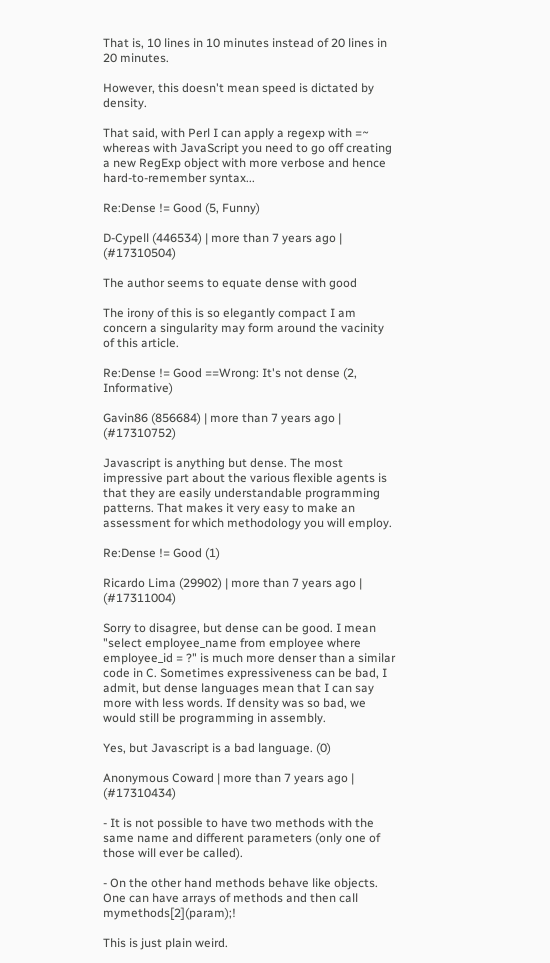That is, 10 lines in 10 minutes instead of 20 lines in 20 minutes.

However, this doesn't mean speed is dictated by density.

That said, with Perl I can apply a regexp with =~ whereas with JavaScript you need to go off creating a new RegExp object with more verbose and hence hard-to-remember syntax...

Re:Dense != Good (5, Funny)

D-Cypell (446534) | more than 7 years ago | (#17310504)

The author seems to equate dense with good

The irony of this is so elegantly compact I am concern a singularity may form around the vacinity of this article.

Re:Dense != Good ==Wrong: It's not dense (2, Informative)

Gavin86 (856684) | more than 7 years ago | (#17310752)

Javascript is anything but dense. The most impressive part about the various flexible agents is that they are easily understandable programming patterns. That makes it very easy to make an assessment for which methodology you will employ.

Re:Dense != Good (1)

Ricardo Lima (29902) | more than 7 years ago | (#17311004)

Sorry to disagree, but dense can be good. I mean "select employee_name from employee where employee_id = ?" is much more denser than a similar code in C. Sometimes expressiveness can be bad, I admit, but dense languages mean that I can say more with less words. If density was so bad, we would still be programming in assembly.

Yes, but Javascript is a bad language. (0)

Anonymous Coward | more than 7 years ago | (#17310434)

- It is not possible to have two methods with the same name and different parameters (only one of those will ever be called).

- On the other hand methods behave like objects. One can have arrays of methods and then call mymethods[2](param);!

This is just plain weird.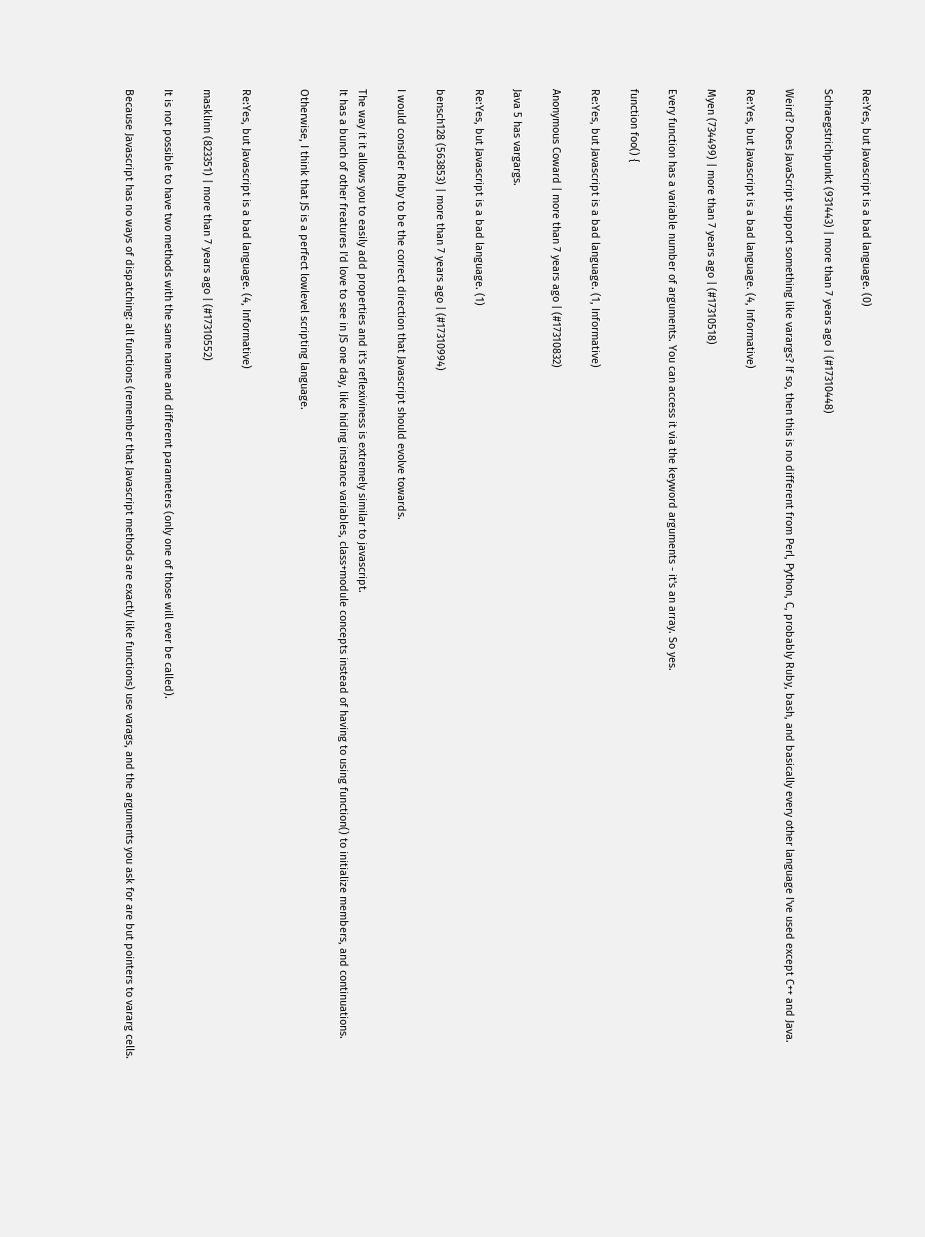Re:Yes, but Javascript is a bad language. (0)

Schraegstrichpunkt (931443) | more than 7 years ago | (#17310448)

Weird? Does JavaScript support something like varargs? If so, then this is no different from Perl, Python, C, probably Ruby, bash, and basically every other language I've used except C++ and Java.

Re:Yes, but Javascript is a bad language. (4, Informative)

Myen (734499) | more than 7 years ago | (#17310518)

Every function has a variable number of arguments. You can access it via the keyword arguments - it's an array. So yes.

function foo() {

Re:Yes, but Javascript is a bad language. (1, Informative)

Anonymous Coward | more than 7 years ago | (#17310832)

Java 5 has vargargs.

Re:Yes, but Javascript is a bad language. (1)

bensch128 (563853) | more than 7 years ago | (#17310994)

I would consider Ruby to be the correct direction that Javascript should evolve towards.

The way it it allows you to easily add properties and it's reflexiviness is extremely similar to javascript.
It has a bunch of other freatures I'd love to see in JS one day, like hiding instance variables, class+module concepts instead of having to using function() to initialize members, and continuations.

Otherwise, I think that JS is a perfect lowlevel scripting language.


Re:Yes, but Javascript is a bad language. (4, Informative)

masklinn (823351) | more than 7 years ago | (#17310552)

It is not possible to have two methods with the same name and different parameters (only one of those will ever be called).

Because Javascript has no ways of dispatching: all functions (remember that Javascript methods are exactly like functions) use varags, and the arguments you ask for are but pointers to vararg cells.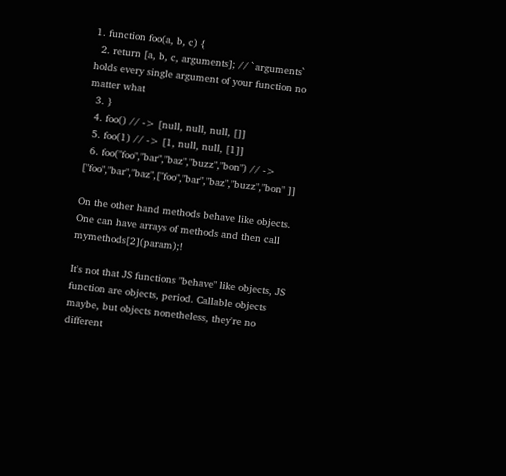1. function foo(a, b, c) {
  2. return [a, b, c, arguments]; // `arguments` holds every single argument of your function no matter what
  3. }
  4. foo() // -> [null, null, null, []]
  5. foo(1) // -> [1, null, null, [1]]
  6. foo("foo","bar","baz","buzz","bon") // -> ["foo","bar","baz",["foo","bar","baz","buzz","bon" ]]

On the other hand methods behave like objects. One can have arrays of methods and then call mymethods[2](param);!

It's not that JS functions "behave" like objects, JS function are objects, period. Callable objects maybe, but objects nonetheless, they're no different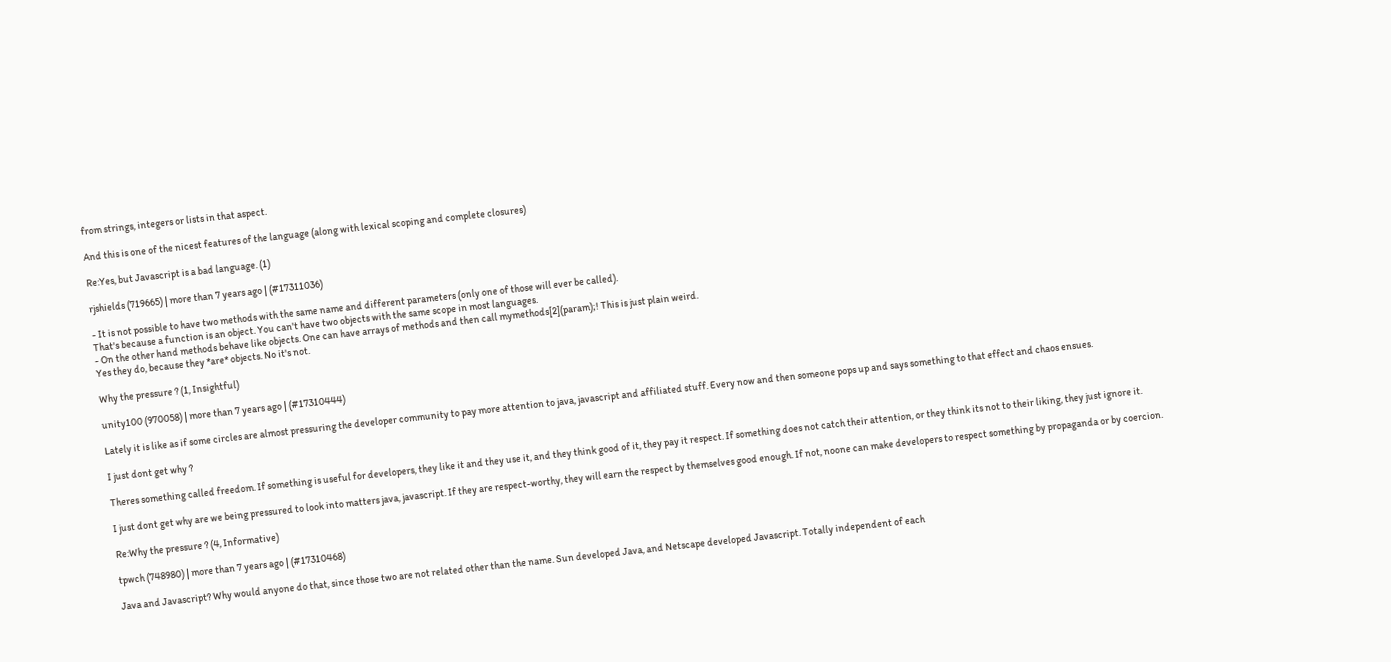from strings, integers or lists in that aspect.

And this is one of the nicest features of the language (along with lexical scoping and complete closures)

Re:Yes, but Javascript is a bad language. (1)

rjshields (719665) | more than 7 years ago | (#17311036)

- It is not possible to have two methods with the same name and different parameters (only one of those will ever be called).
That's because a function is an object. You can't have two objects with the same scope in most languages.
- On the other hand methods behave like objects. One can have arrays of methods and then call mymethods[2](param);! This is just plain weird.
Yes they do, because they *are* objects. No it's not.

Why the pressure ? (1, Insightful)

unity100 (970058) | more than 7 years ago | (#17310444)

Lately it is like as if some circles are almost pressuring the developer community to pay more attention to java, javascript and affiliated stuff. Every now and then someone pops up and says something to that effect and chaos ensues.

I just dont get why ?

Theres something called freedom. If something is useful for developers, they like it and they use it, and they think good of it, they pay it respect. If something does not catch their attention, or they think its not to their liking, they just ignore it.

I just dont get why are we being pressured to look into matters java, javascript. If they are respect-worthy, they will earn the respect by themselves good enough. If not, noone can make developers to respect something by propaganda or by coercion.

Re:Why the pressure ? (4, Informative)

tpwch (748980) | more than 7 years ago | (#17310468)

Java and Javascript? Why would anyone do that, since those two are not related other than the name. Sun developed Java, and Netscape developed Javascript. Totally independent of each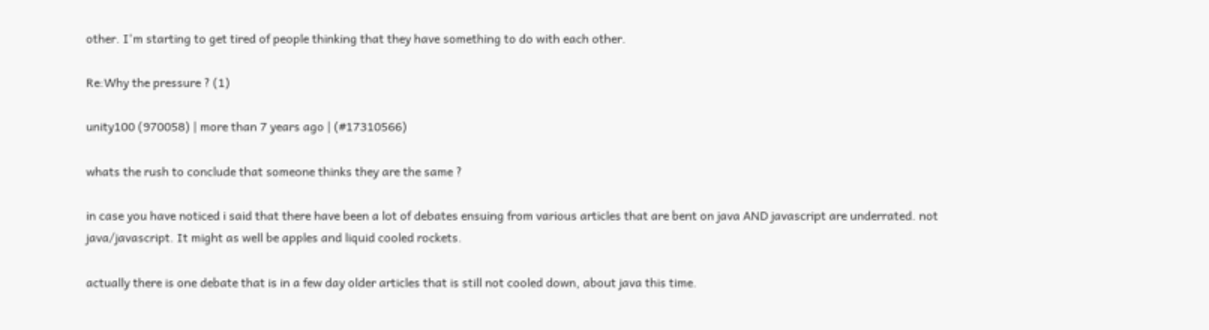other. I'm starting to get tired of people thinking that they have something to do with each other.

Re:Why the pressure ? (1)

unity100 (970058) | more than 7 years ago | (#17310566)

whats the rush to conclude that someone thinks they are the same ?

in case you have noticed i said that there have been a lot of debates ensuing from various articles that are bent on java AND javascript are underrated. not java/javascript. It might as well be apples and liquid cooled rockets.

actually there is one debate that is in a few day older articles that is still not cooled down, about java this time.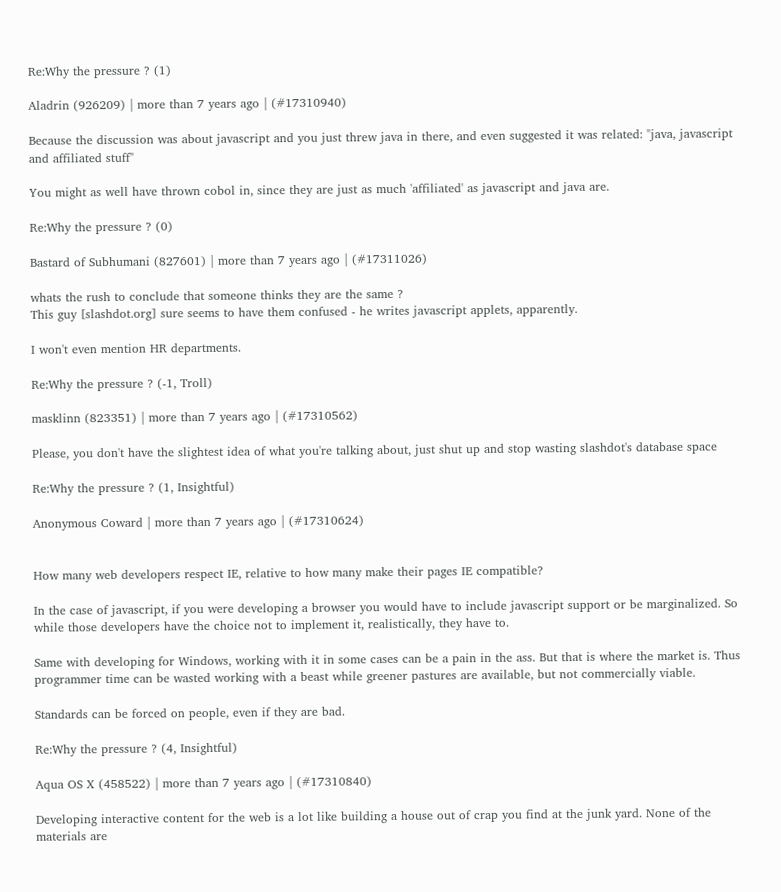Re:Why the pressure ? (1)

Aladrin (926209) | more than 7 years ago | (#17310940)

Because the discussion was about javascript and you just threw java in there, and even suggested it was related: "java, javascript and affiliated stuff"

You might as well have thrown cobol in, since they are just as much 'affiliated' as javascript and java are.

Re:Why the pressure ? (0)

Bastard of Subhumani (827601) | more than 7 years ago | (#17311026)

whats the rush to conclude that someone thinks they are the same ?
This guy [slashdot.org] sure seems to have them confused - he writes javascript applets, apparently.

I won't even mention HR departments.

Re:Why the pressure ? (-1, Troll)

masklinn (823351) | more than 7 years ago | (#17310562)

Please, you don't have the slightest idea of what you're talking about, just shut up and stop wasting slashdot's database space

Re:Why the pressure ? (1, Insightful)

Anonymous Coward | more than 7 years ago | (#17310624)


How many web developers respect IE, relative to how many make their pages IE compatible?

In the case of javascript, if you were developing a browser you would have to include javascript support or be marginalized. So while those developers have the choice not to implement it, realistically, they have to.

Same with developing for Windows, working with it in some cases can be a pain in the ass. But that is where the market is. Thus programmer time can be wasted working with a beast while greener pastures are available, but not commercially viable.

Standards can be forced on people, even if they are bad.

Re:Why the pressure ? (4, Insightful)

Aqua OS X (458522) | more than 7 years ago | (#17310840)

Developing interactive content for the web is a lot like building a house out of crap you find at the junk yard. None of the materials are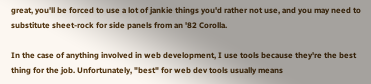great, you'll be forced to use a lot of jankie things you'd rather not use, and you may need to substitute sheet-rock for side panels from an '82 Corolla.

In the case of anything involved in web development, I use tools because they're the best thing for the job. Unfortunately, "best" for web dev tools usually means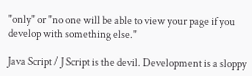"only" or "no one will be able to view your page if you develop with something else."

Java Script / J Script is the devil. Development is a sloppy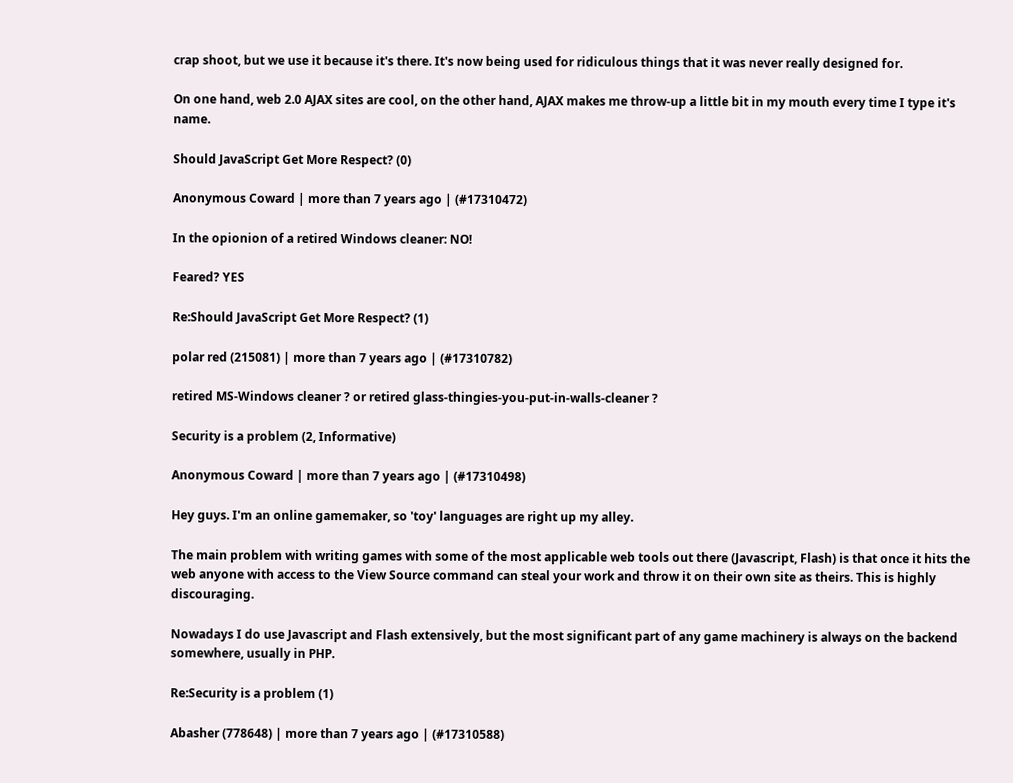crap shoot, but we use it because it's there. It's now being used for ridiculous things that it was never really designed for.

On one hand, web 2.0 AJAX sites are cool, on the other hand, AJAX makes me throw-up a little bit in my mouth every time I type it's name.

Should JavaScript Get More Respect? (0)

Anonymous Coward | more than 7 years ago | (#17310472)

In the opionion of a retired Windows cleaner: NO!

Feared? YES

Re:Should JavaScript Get More Respect? (1)

polar red (215081) | more than 7 years ago | (#17310782)

retired MS-Windows cleaner ? or retired glass-thingies-you-put-in-walls-cleaner ?

Security is a problem (2, Informative)

Anonymous Coward | more than 7 years ago | (#17310498)

Hey guys. I'm an online gamemaker, so 'toy' languages are right up my alley.

The main problem with writing games with some of the most applicable web tools out there (Javascript, Flash) is that once it hits the web anyone with access to the View Source command can steal your work and throw it on their own site as theirs. This is highly discouraging.

Nowadays I do use Javascript and Flash extensively, but the most significant part of any game machinery is always on the backend somewhere, usually in PHP.

Re:Security is a problem (1)

Abasher (778648) | more than 7 years ago | (#17310588)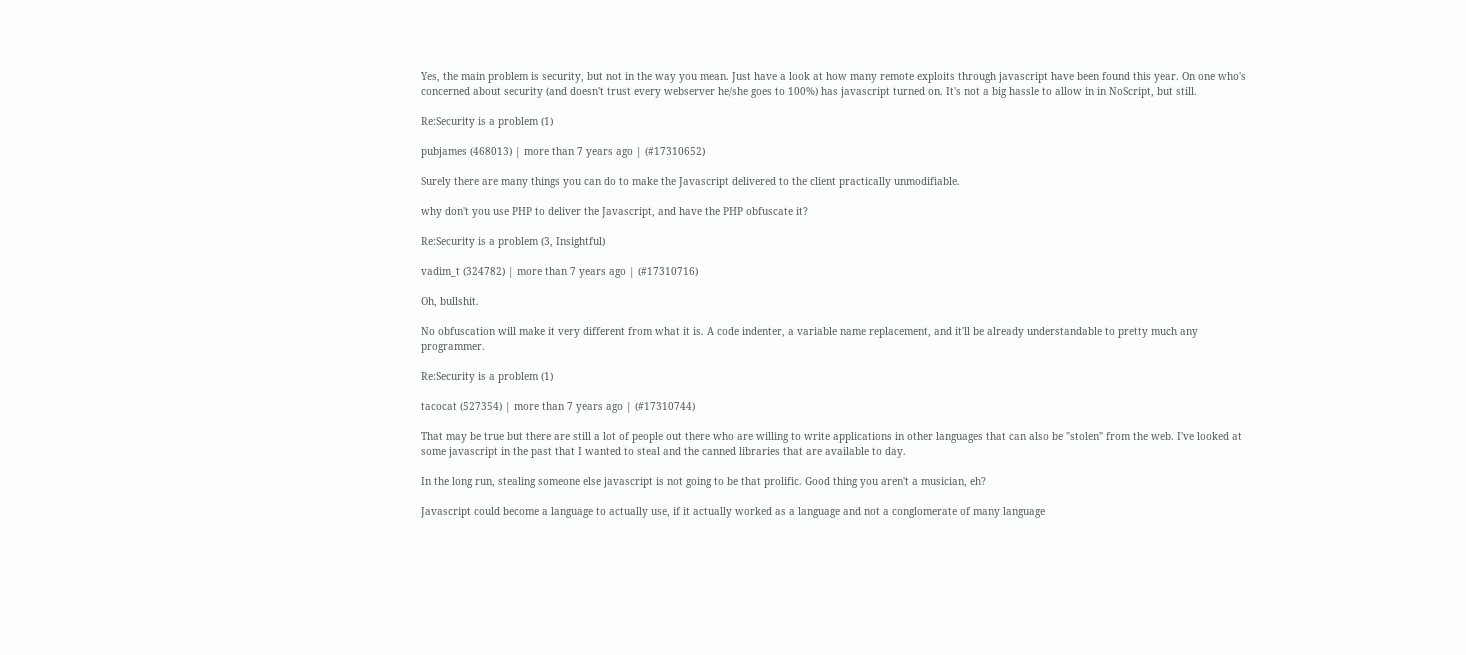Yes, the main problem is security, but not in the way you mean. Just have a look at how many remote exploits through javascript have been found this year. On one who's concerned about security (and doesn't trust every webserver he/she goes to 100%) has javascript turned on. It's not a big hassle to allow in in NoScript, but still.

Re:Security is a problem (1)

pubjames (468013) | more than 7 years ago | (#17310652)

Surely there are many things you can do to make the Javascript delivered to the client practically unmodifiable.

why don't you use PHP to deliver the Javascript, and have the PHP obfuscate it?

Re:Security is a problem (3, Insightful)

vadim_t (324782) | more than 7 years ago | (#17310716)

Oh, bullshit.

No obfuscation will make it very different from what it is. A code indenter, a variable name replacement, and it'll be already understandable to pretty much any programmer.

Re:Security is a problem (1)

tacocat (527354) | more than 7 years ago | (#17310744)

That may be true but there are still a lot of people out there who are willing to write applications in other languages that can also be "stolen" from the web. I've looked at some javascript in the past that I wanted to steal and the canned libraries that are available to day.

In the long run, stealing someone else javascript is not going to be that prolific. Good thing you aren't a musician, eh?

Javascript could become a language to actually use, if it actually worked as a language and not a conglomerate of many language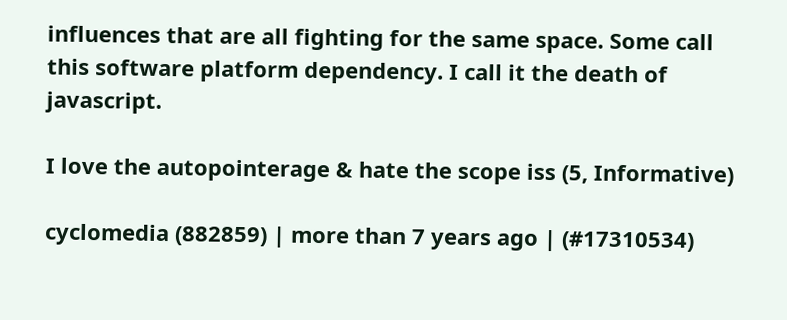influences that are all fighting for the same space. Some call this software platform dependency. I call it the death of javascript.

I love the autopointerage & hate the scope iss (5, Informative)

cyclomedia (882859) | more than 7 years ago | (#17310534)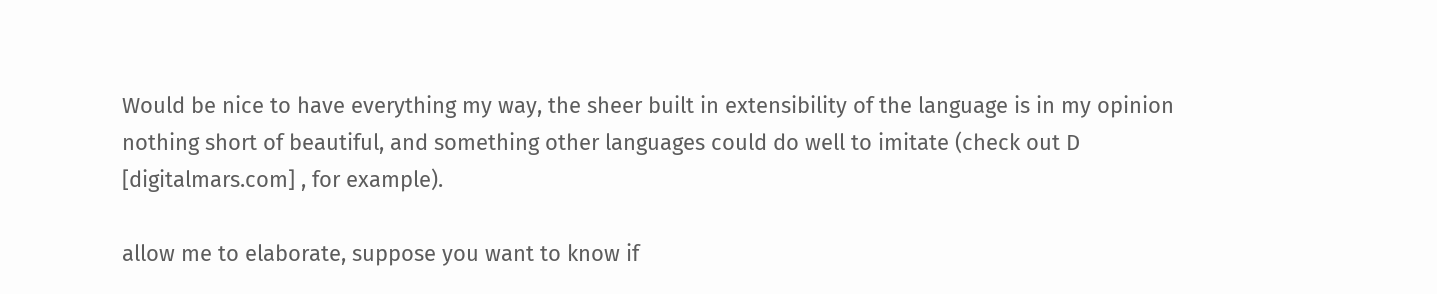Would be nice to have everything my way, the sheer built in extensibility of the language is in my opinion nothing short of beautiful, and something other languages could do well to imitate (check out D [digitalmars.com] , for example).

allow me to elaborate, suppose you want to know if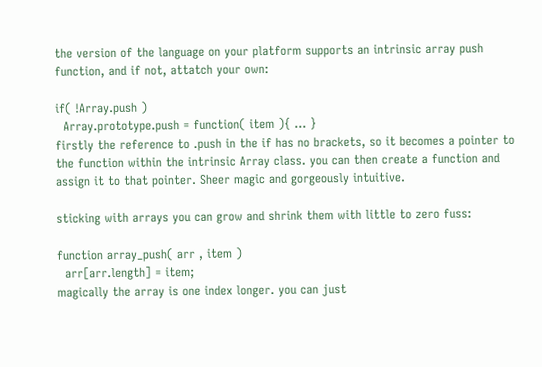the version of the language on your platform supports an intrinsic array push function, and if not, attatch your own:

if( !Array.push )
  Array.prototype.push = function( item ){ ... }
firstly the reference to .push in the if has no brackets, so it becomes a pointer to the function within the intrinsic Array class. you can then create a function and assign it to that pointer. Sheer magic and gorgeously intuitive.

sticking with arrays you can grow and shrink them with little to zero fuss:

function array_push( arr , item )
  arr[arr.length] = item;
magically the array is one index longer. you can just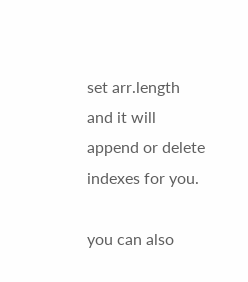set arr.length and it will append or delete indexes for you.

you can also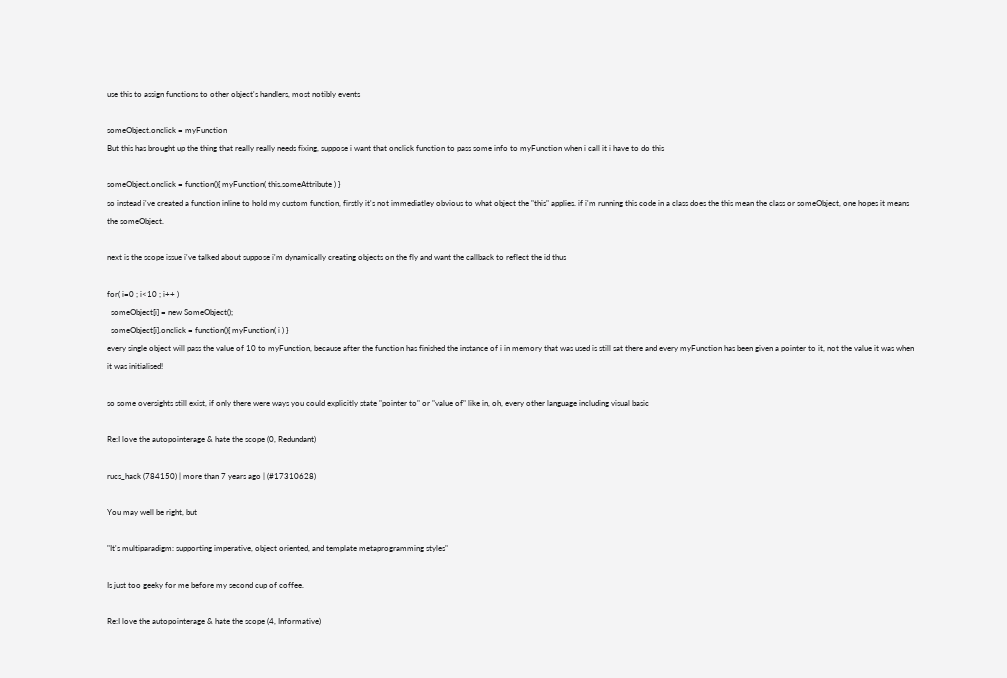use this to assign functions to other object's handlers, most notibly events

someObject.onclick = myFunction
But this has brought up the thing that really really needs fixing, suppose i want that onclick function to pass some info to myFunction when i call it i have to do this

someObject.onclick = function(){ myFunction( this.someAttribute ) }
so instead i've created a function inline to hold my custom function, firstly it's not immediatley obvious to what object the "this" applies. if i'm running this code in a class does the this mean the class or someObject, one hopes it means the someObject.

next is the scope issue i've talked about suppose i'm dynamically creating objects on the fly and want the callback to reflect the id thus

for( i=0 ; i<10 ; i++ )
  someObject[i] = new SomeObject();
  someObject[i].onclick = function(){ myFunction( i ) }
every single object will pass the value of 10 to myFunction, because after the function has finished the instance of i in memory that was used is still sat there and every myFunction has been given a pointer to it, not the value it was when it was initialised!

so some oversights still exist, if only there were ways you could explicitly state "pointer to" or "value of" like in, oh, every other language including visual basic

Re:I love the autopointerage & hate the scope (0, Redundant)

rucs_hack (784150) | more than 7 years ago | (#17310628)

You may well be right, but

"It's multiparadigm: supporting imperative, object oriented, and template metaprogramming styles"

Is just too geeky for me before my second cup of coffee.

Re:I love the autopointerage & hate the scope (4, Informative)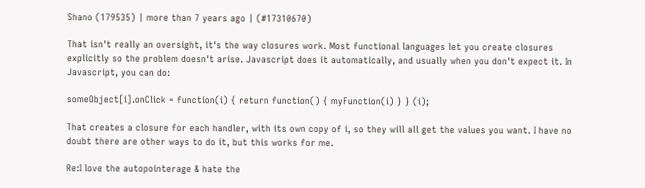Shano (179535) | more than 7 years ago | (#17310670)

That isn't really an oversight, it's the way closures work. Most functional languages let you create closures explicitly so the problem doesn't arise. Javascript does it automatically, and usually when you don't expect it. In Javascript, you can do:

someObject[i].onClick = function(i) { return function() { myFunction(i) } } (i);

That creates a closure for each handler, with its own copy of i, so they will all get the values you want. I have no doubt there are other ways to do it, but this works for me.

Re:I love the autopointerage & hate the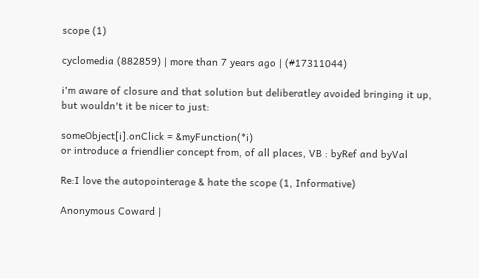scope (1)

cyclomedia (882859) | more than 7 years ago | (#17311044)

i'm aware of closure and that solution but deliberatley avoided bringing it up, but wouldn't it be nicer to just:

someObject[i].onClick = &myFunction(*i)
or introduce a friendlier concept from, of all places, VB : byRef and byVal

Re:I love the autopointerage & hate the scope (1, Informative)

Anonymous Coward |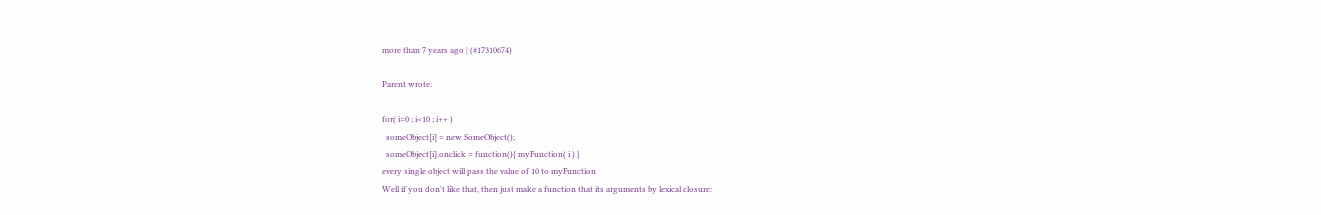more than 7 years ago | (#17310674)

Parent wrote:

for( i=0 ; i<10 ; i++ )
  someObject[i] = new SomeObject();
  someObject[i].onclick = function(){ myFunction( i ) }
every single object will pass the value of 10 to myFunction
Well if you don't like that, then just make a function that its arguments by lexical closure: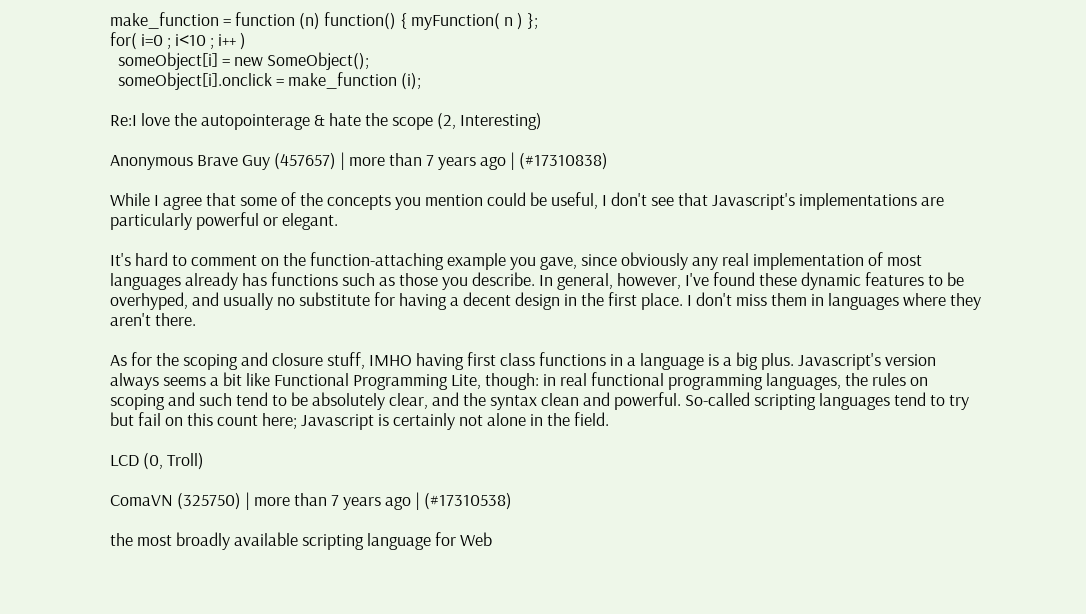make_function = function (n) function() { myFunction( n ) };
for( i=0 ; i<10 ; i++ )
  someObject[i] = new SomeObject();
  someObject[i].onclick = make_function (i);

Re:I love the autopointerage & hate the scope (2, Interesting)

Anonymous Brave Guy (457657) | more than 7 years ago | (#17310838)

While I agree that some of the concepts you mention could be useful, I don't see that Javascript's implementations are particularly powerful or elegant.

It's hard to comment on the function-attaching example you gave, since obviously any real implementation of most languages already has functions such as those you describe. In general, however, I've found these dynamic features to be overhyped, and usually no substitute for having a decent design in the first place. I don't miss them in languages where they aren't there.

As for the scoping and closure stuff, IMHO having first class functions in a language is a big plus. Javascript's version always seems a bit like Functional Programming Lite, though: in real functional programming languages, the rules on scoping and such tend to be absolutely clear, and the syntax clean and powerful. So-called scripting languages tend to try but fail on this count here; Javascript is certainly not alone in the field.

LCD (0, Troll)

ComaVN (325750) | more than 7 years ago | (#17310538)

the most broadly available scripting language for Web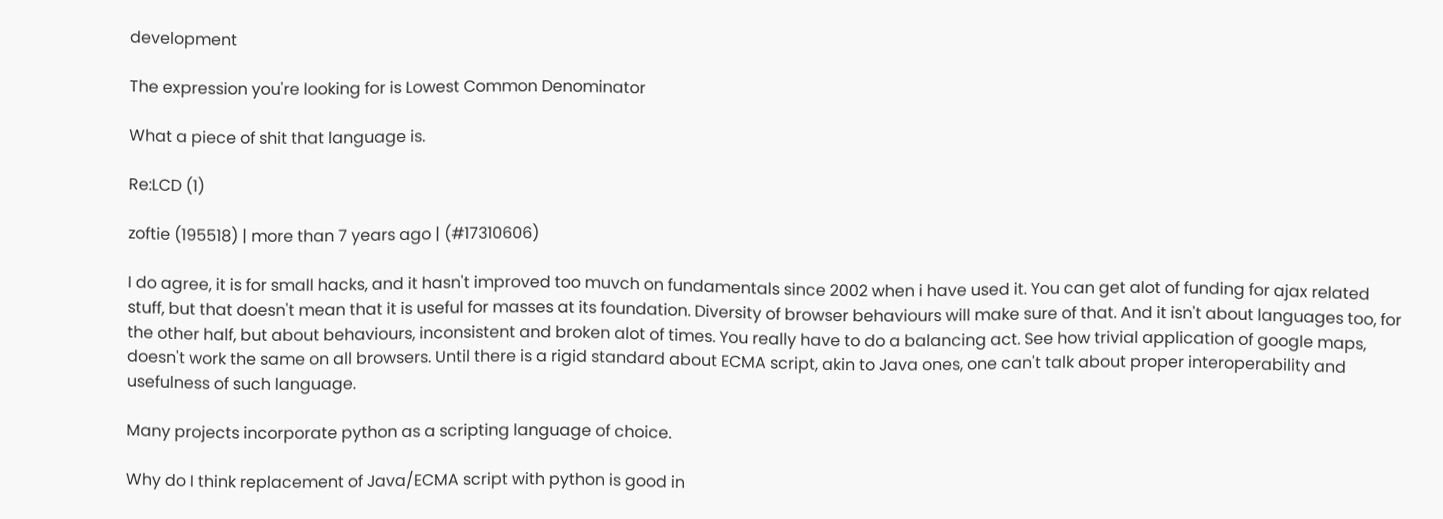development

The expression you're looking for is Lowest Common Denominator

What a piece of shit that language is.

Re:LCD (1)

zoftie (195518) | more than 7 years ago | (#17310606)

I do agree, it is for small hacks, and it hasn't improved too muvch on fundamentals since 2002 when i have used it. You can get alot of funding for ajax related stuff, but that doesn't mean that it is useful for masses at its foundation. Diversity of browser behaviours will make sure of that. And it isn't about languages too, for the other half, but about behaviours, inconsistent and broken alot of times. You really have to do a balancing act. See how trivial application of google maps, doesn't work the same on all browsers. Until there is a rigid standard about ECMA script, akin to Java ones, one can't talk about proper interoperability and usefulness of such language.

Many projects incorporate python as a scripting language of choice.

Why do I think replacement of Java/ECMA script with python is good in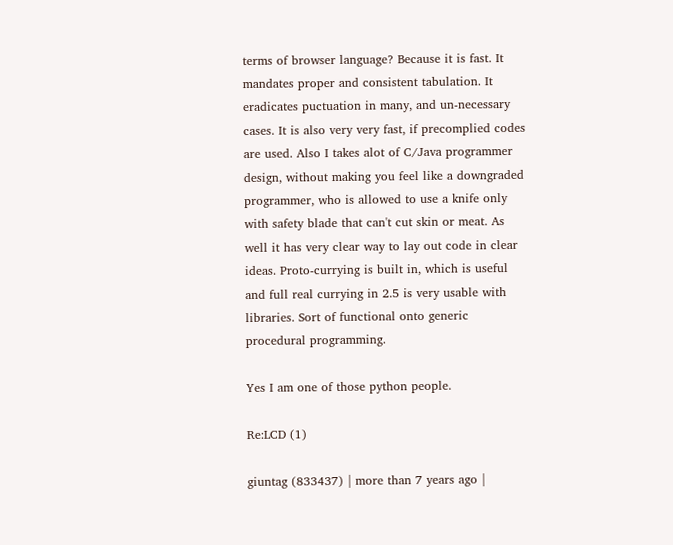terms of browser language? Because it is fast. It mandates proper and consistent tabulation. It eradicates puctuation in many, and un-necessary cases. It is also very very fast, if precomplied codes are used. Also I takes alot of C/Java programmer design, without making you feel like a downgraded programmer, who is allowed to use a knife only with safety blade that can't cut skin or meat. As well it has very clear way to lay out code in clear ideas. Proto-currying is built in, which is useful and full real currying in 2.5 is very usable with libraries. Sort of functional onto generic procedural programming.

Yes I am one of those python people.

Re:LCD (1)

giuntag (833437) | more than 7 years ago |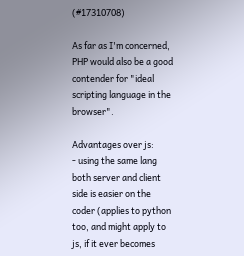(#17310708)

As far as I'm concerned, PHP would also be a good contender for "ideal scripting language in the browser".

Advantages over js:
- using the same lang both server and client side is easier on the coder (applies to python too, and might apply to js, if it ever becomes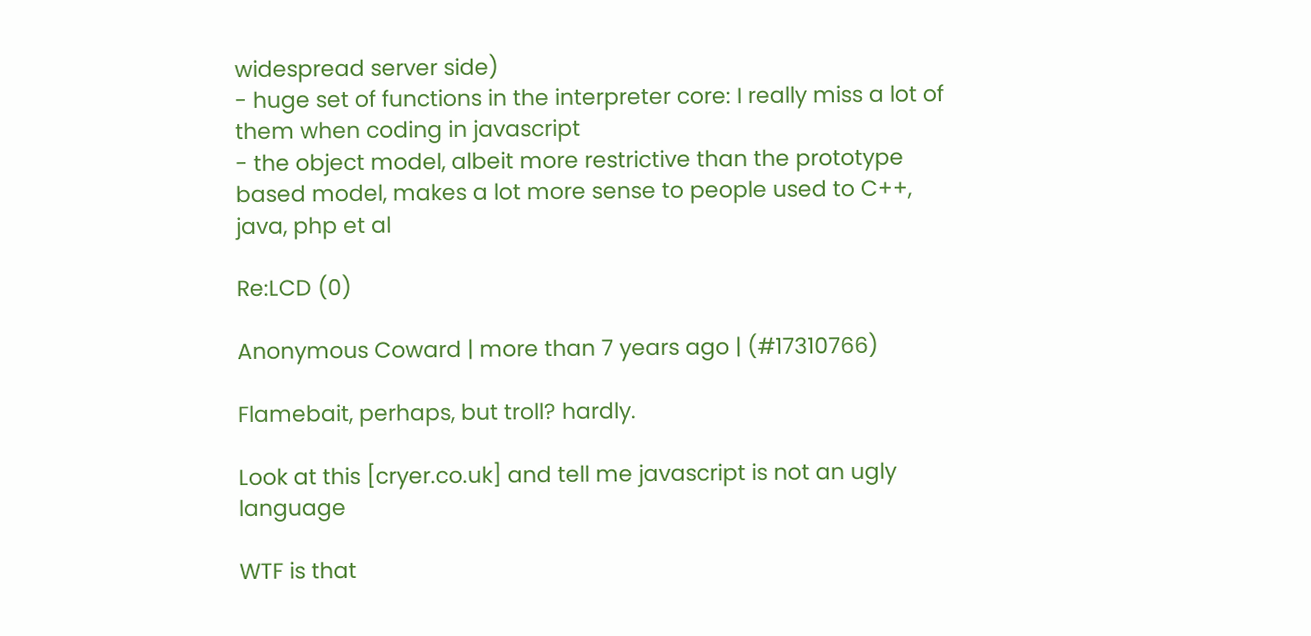widespread server side)
- huge set of functions in the interpreter core: I really miss a lot of them when coding in javascript
- the object model, albeit more restrictive than the prototype based model, makes a lot more sense to people used to C++, java, php et al

Re:LCD (0)

Anonymous Coward | more than 7 years ago | (#17310766)

Flamebait, perhaps, but troll? hardly.

Look at this [cryer.co.uk] and tell me javascript is not an ugly language

WTF is that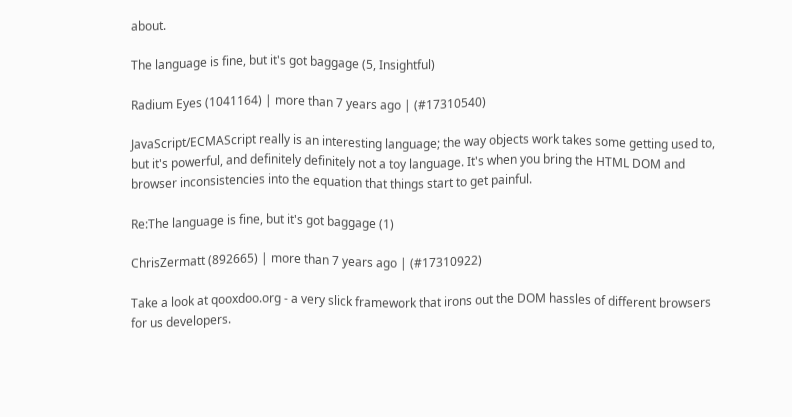about.

The language is fine, but it's got baggage (5, Insightful)

Radium Eyes (1041164) | more than 7 years ago | (#17310540)

JavaScript/ECMAScript really is an interesting language; the way objects work takes some getting used to, but it's powerful, and definitely definitely not a toy language. It's when you bring the HTML DOM and browser inconsistencies into the equation that things start to get painful.

Re:The language is fine, but it's got baggage (1)

ChrisZermatt (892665) | more than 7 years ago | (#17310922)

Take a look at qooxdoo.org - a very slick framework that irons out the DOM hassles of different browsers for us developers.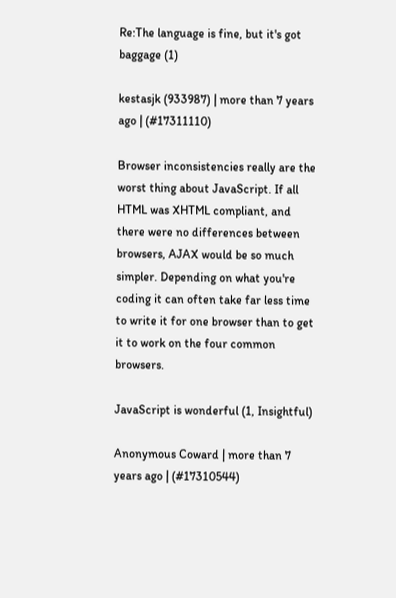Re:The language is fine, but it's got baggage (1)

kestasjk (933987) | more than 7 years ago | (#17311110)

Browser inconsistencies really are the worst thing about JavaScript. If all HTML was XHTML compliant, and there were no differences between browsers, AJAX would be so much simpler. Depending on what you're coding it can often take far less time to write it for one browser than to get it to work on the four common browsers.

JavaScript is wonderful (1, Insightful)

Anonymous Coward | more than 7 years ago | (#17310544)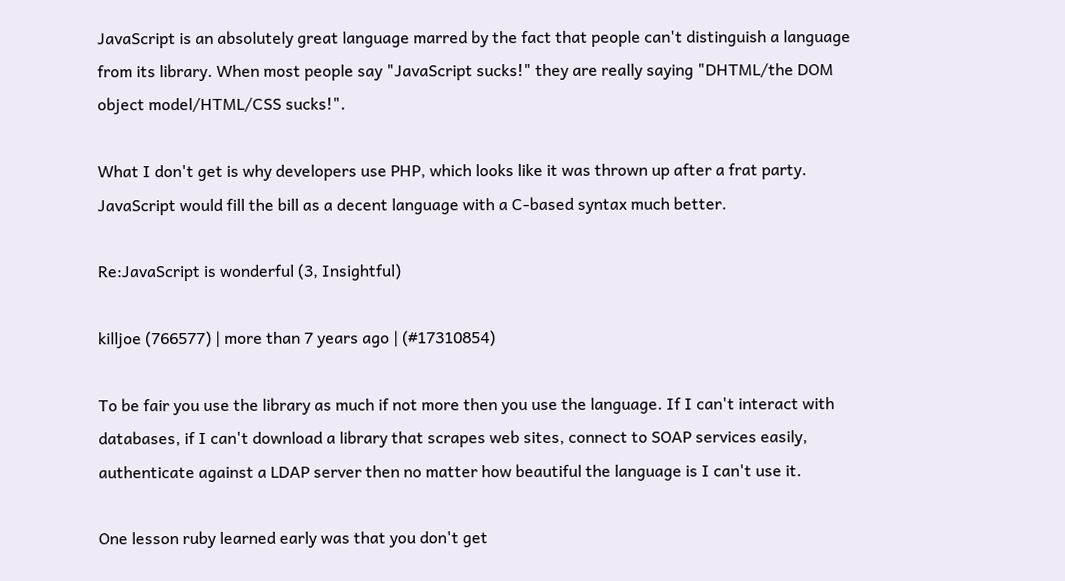JavaScript is an absolutely great language marred by the fact that people can't distinguish a language from its library. When most people say "JavaScript sucks!" they are really saying "DHTML/the DOM object model/HTML/CSS sucks!".

What I don't get is why developers use PHP, which looks like it was thrown up after a frat party. JavaScript would fill the bill as a decent language with a C-based syntax much better.

Re:JavaScript is wonderful (3, Insightful)

killjoe (766577) | more than 7 years ago | (#17310854)

To be fair you use the library as much if not more then you use the language. If I can't interact with databases, if I can't download a library that scrapes web sites, connect to SOAP services easily, authenticate against a LDAP server then no matter how beautiful the language is I can't use it.

One lesson ruby learned early was that you don't get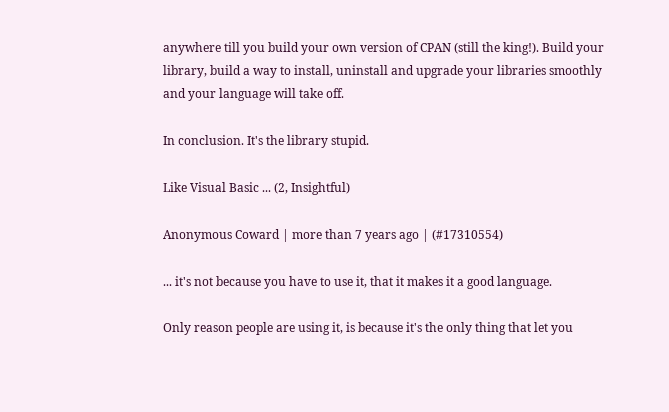anywhere till you build your own version of CPAN (still the king!). Build your library, build a way to install, uninstall and upgrade your libraries smoothly and your language will take off.

In conclusion. It's the library stupid.

Like Visual Basic ... (2, Insightful)

Anonymous Coward | more than 7 years ago | (#17310554)

... it's not because you have to use it, that it makes it a good language.

Only reason people are using it, is because it's the only thing that let you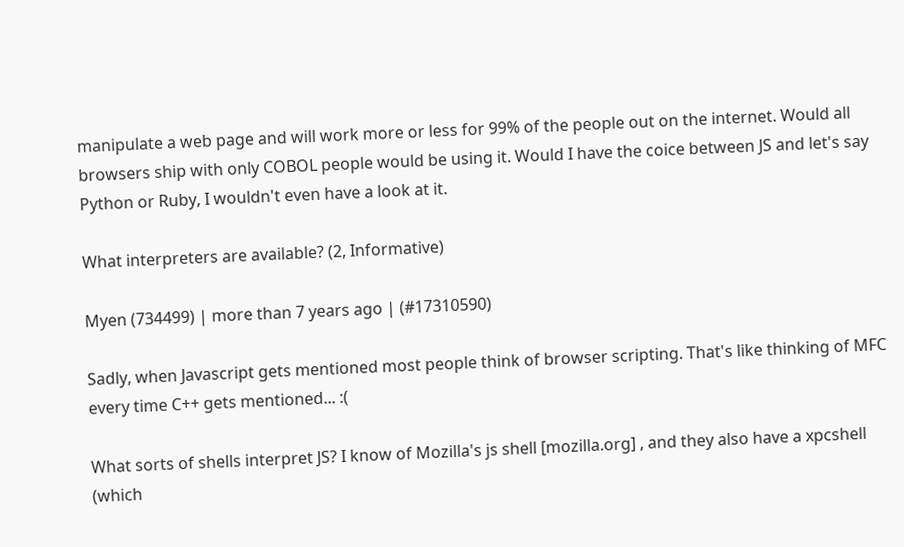manipulate a web page and will work more or less for 99% of the people out on the internet. Would all browsers ship with only COBOL people would be using it. Would I have the coice between JS and let's say Python or Ruby, I wouldn't even have a look at it.

What interpreters are available? (2, Informative)

Myen (734499) | more than 7 years ago | (#17310590)

Sadly, when Javascript gets mentioned most people think of browser scripting. That's like thinking of MFC every time C++ gets mentioned... :(

What sorts of shells interpret JS? I know of Mozilla's js shell [mozilla.org] , and they also have a xpcshell (which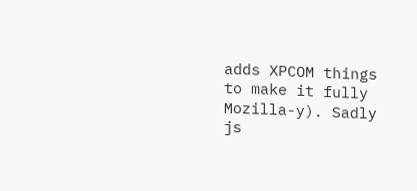adds XPCOM things to make it fully Mozilla-y). Sadly js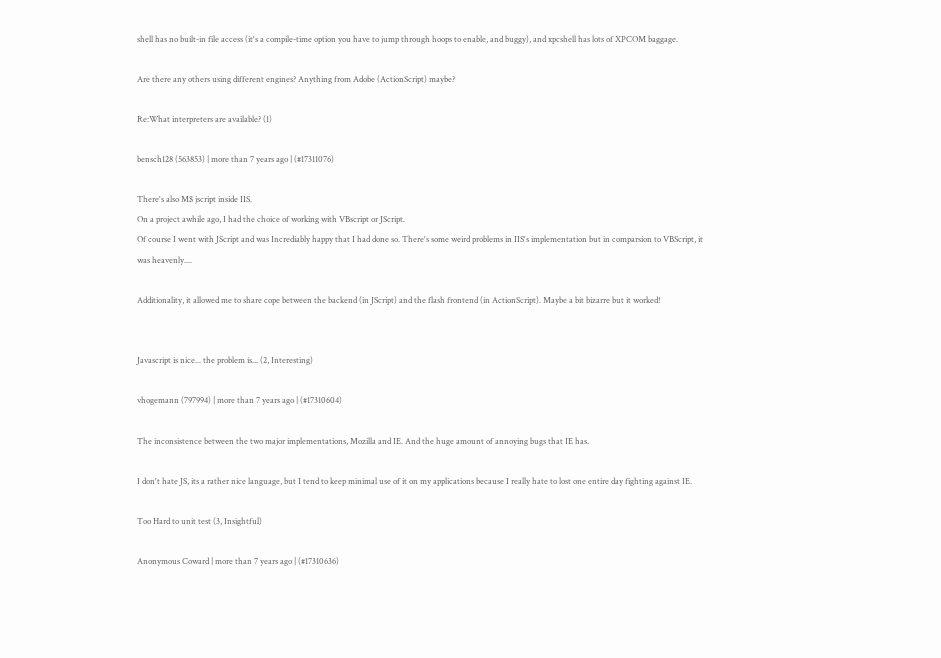shell has no built-in file access (it's a compile-time option you have to jump through hoops to enable, and buggy), and xpcshell has lots of XPCOM baggage.

Are there any others using different engines? Anything from Adobe (ActionScript) maybe?

Re:What interpreters are available? (1)

bensch128 (563853) | more than 7 years ago | (#17311076)

There's also M$ jscript inside IIS.
On a project awhile ago, I had the choice of working with VBscript or JScript.
Of course I went with JScript and was Incrediably happy that I had done so. There's some weird problems in IIS's implementation but in comparsion to VBScript, it was heavenly....

Additionality, it allowed me to share cope between the backend (in JScript) and the flash frontend (in ActionScript). Maybe a bit bizarre but it worked!


Javascript is nice... the problem is... (2, Interesting)

vhogemann (797994) | more than 7 years ago | (#17310604)

The inconsistence between the two major implementations, Mozilla and IE. And the huge amount of annoying bugs that IE has.

I don't hate JS, its a rather nice language, but I tend to keep minimal use of it on my applications because I really hate to lost one entire day fighting against IE.

Too Hard to unit test (3, Insightful)

Anonymous Coward | more than 7 years ago | (#17310636)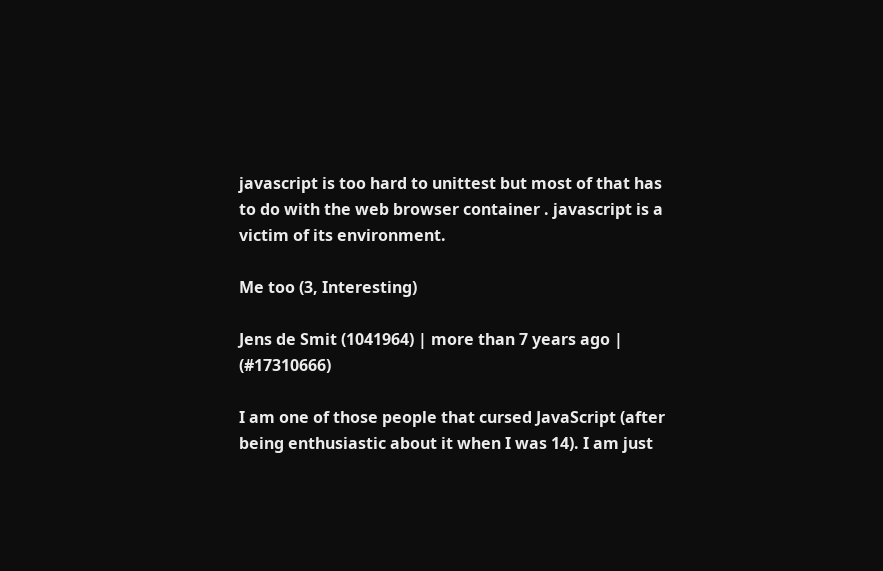javascript is too hard to unittest but most of that has to do with the web browser container . javascript is a victim of its environment.

Me too (3, Interesting)

Jens de Smit (1041964) | more than 7 years ago | (#17310666)

I am one of those people that cursed JavaScript (after being enthusiastic about it when I was 14). I am just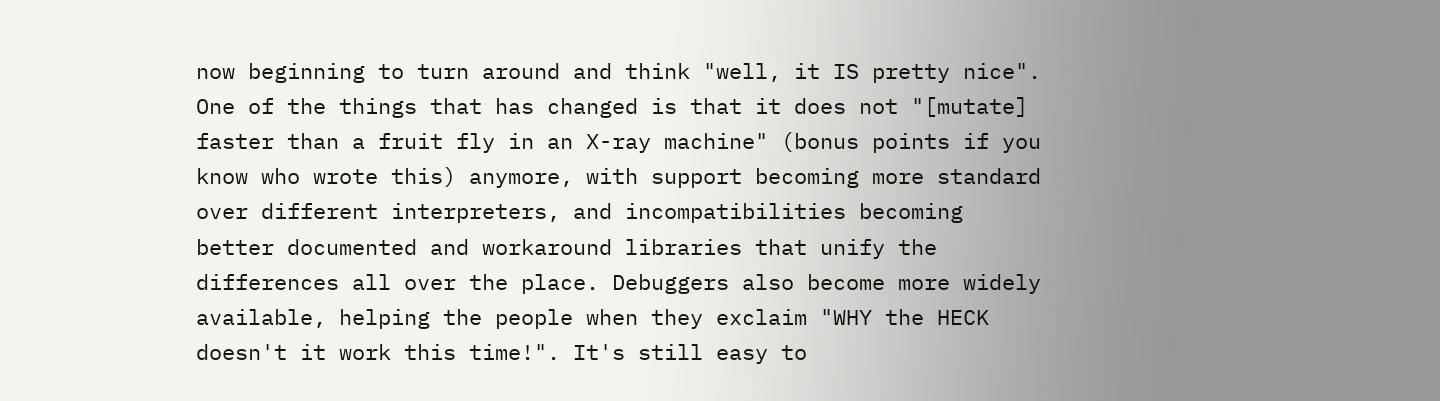now beginning to turn around and think "well, it IS pretty nice". One of the things that has changed is that it does not "[mutate] faster than a fruit fly in an X-ray machine" (bonus points if you know who wrote this) anymore, with support becoming more standard over different interpreters, and incompatibilities becoming better documented and workaround libraries that unify the differences all over the place. Debuggers also become more widely available, helping the people when they exclaim "WHY the HECK doesn't it work this time!". It's still easy to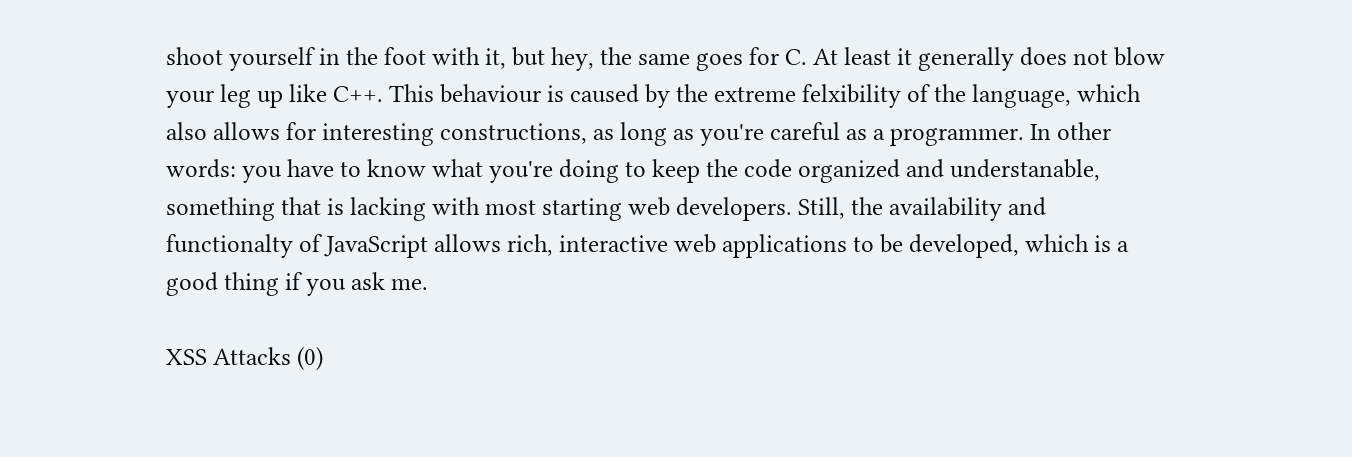shoot yourself in the foot with it, but hey, the same goes for C. At least it generally does not blow your leg up like C++. This behaviour is caused by the extreme felxibility of the language, which also allows for interesting constructions, as long as you're careful as a programmer. In other words: you have to know what you're doing to keep the code organized and understanable, something that is lacking with most starting web developers. Still, the availability and functionalty of JavaScript allows rich, interactive web applications to be developed, which is a good thing if you ask me.

XSS Attacks (0)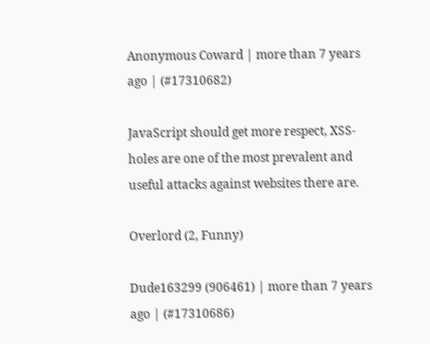Anonymous Coward | more than 7 years ago | (#17310682)

JavaScript should get more respect, XSS-holes are one of the most prevalent and useful attacks against websites there are.

Overlord (2, Funny)

Dude163299 (906461) | more than 7 years ago | (#17310686)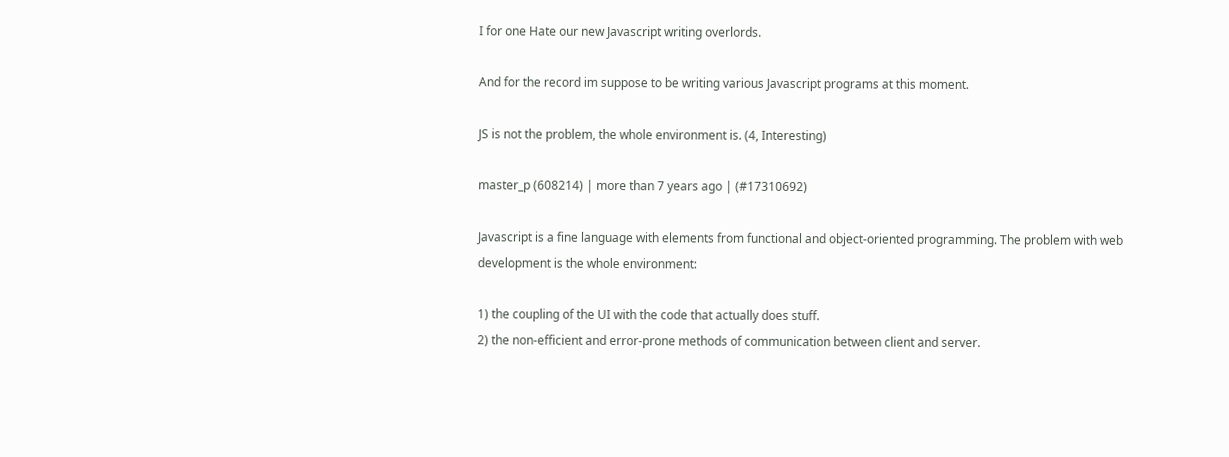I for one Hate our new Javascript writing overlords.

And for the record im suppose to be writing various Javascript programs at this moment.

JS is not the problem, the whole environment is. (4, Interesting)

master_p (608214) | more than 7 years ago | (#17310692)

Javascript is a fine language with elements from functional and object-oriented programming. The problem with web development is the whole environment:

1) the coupling of the UI with the code that actually does stuff.
2) the non-efficient and error-prone methods of communication between client and server.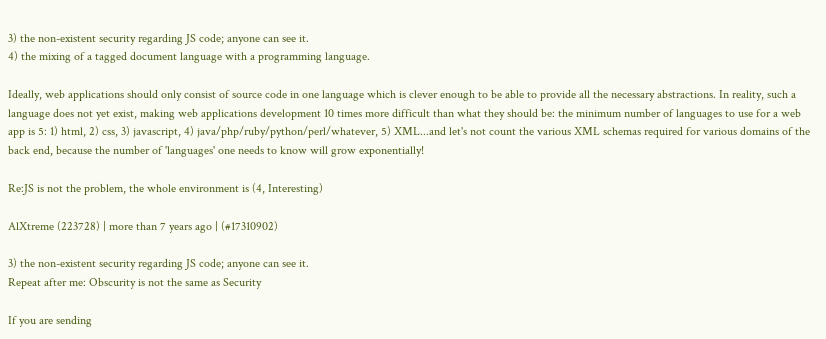3) the non-existent security regarding JS code; anyone can see it.
4) the mixing of a tagged document language with a programming language.

Ideally, web applications should only consist of source code in one language which is clever enough to be able to provide all the necessary abstractions. In reality, such a language does not yet exist, making web applications development 10 times more difficult than what they should be: the minimum number of languages to use for a web app is 5: 1) html, 2) css, 3) javascript, 4) java/php/ruby/python/perl/whatever, 5) XML...and let's not count the various XML schemas required for various domains of the back end, because the number of 'languages' one needs to know will grow exponentially!

Re:JS is not the problem, the whole environment is (4, Interesting)

AlXtreme (223728) | more than 7 years ago | (#17310902)

3) the non-existent security regarding JS code; anyone can see it.
Repeat after me: Obscurity is not the same as Security

If you are sending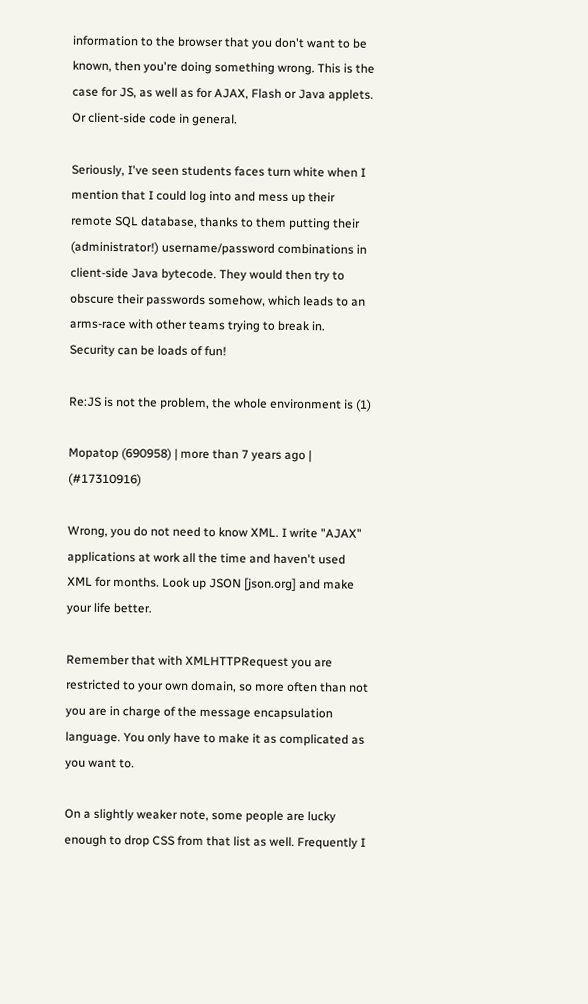information to the browser that you don't want to be known, then you're doing something wrong. This is the case for JS, as well as for AJAX, Flash or Java applets. Or client-side code in general.

Seriously, I've seen students faces turn white when I mention that I could log into and mess up their remote SQL database, thanks to them putting their (administrator!) username/password combinations in client-side Java bytecode. They would then try to obscure their passwords somehow, which leads to an arms-race with other teams trying to break in. Security can be loads of fun!

Re:JS is not the problem, the whole environment is (1)

Mopatop (690958) | more than 7 years ago | (#17310916)

Wrong, you do not need to know XML. I write "AJAX" applications at work all the time and haven't used XML for months. Look up JSON [json.org] and make your life better.

Remember that with XMLHTTPRequest you are restricted to your own domain, so more often than not you are in charge of the message encapsulation language. You only have to make it as complicated as you want to.

On a slightly weaker note, some people are lucky enough to drop CSS from that list as well. Frequently I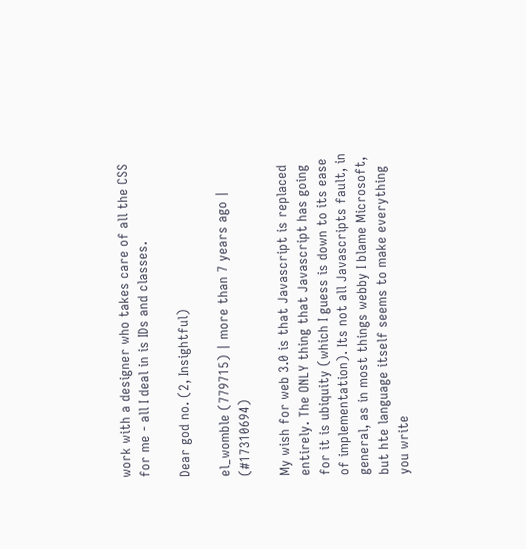work with a designer who takes care of all the CSS for me - all I deal in is IDs and classes.

Dear god no. (2, Insightful)

el_womble (779715) | more than 7 years ago | (#17310694)

My wish for web 3.0 is that Javascript is replaced entirely. The ONLY thing that Javascript has going for it is ubiquity (which I guess is down to its ease of implementation). Its not all Javascripts fault, in general, as in most things webby I blame Microsoft, but hte language itself seems to make everything you write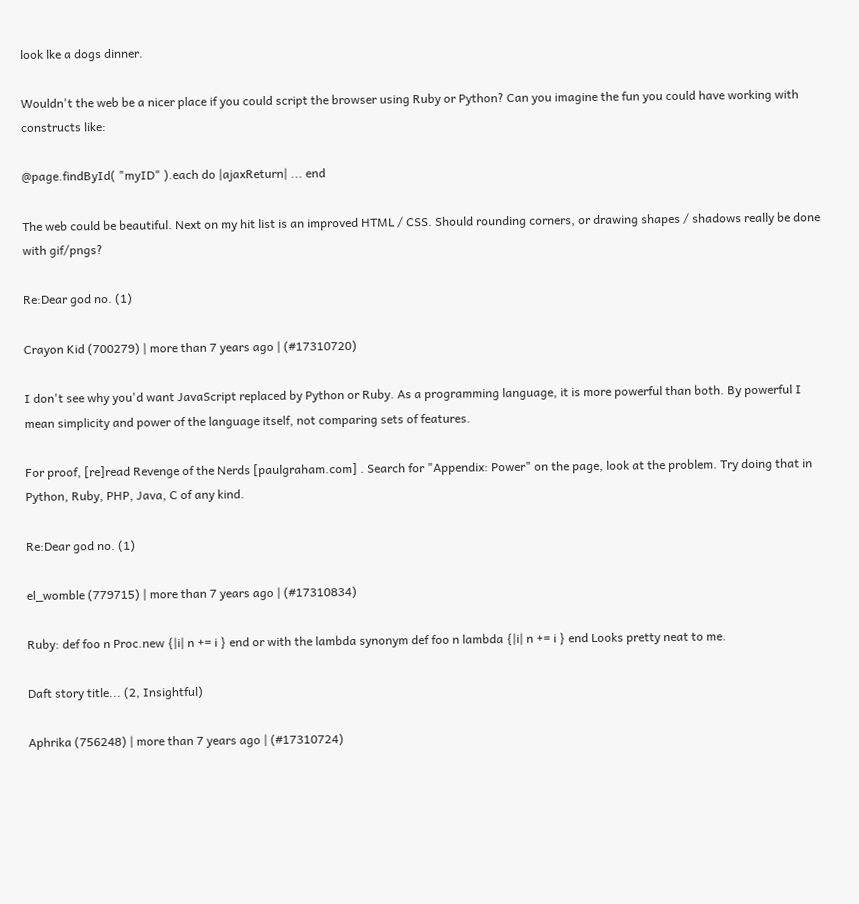look lke a dogs dinner.

Wouldn't the web be a nicer place if you could script the browser using Ruby or Python? Can you imagine the fun you could have working with constructs like:

@page.findById( "myID" ).each do |ajaxReturn| ... end

The web could be beautiful. Next on my hit list is an improved HTML / CSS. Should rounding corners, or drawing shapes / shadows really be done with gif/pngs?

Re:Dear god no. (1)

Crayon Kid (700279) | more than 7 years ago | (#17310720)

I don't see why you'd want JavaScript replaced by Python or Ruby. As a programming language, it is more powerful than both. By powerful I mean simplicity and power of the language itself, not comparing sets of features.

For proof, [re]read Revenge of the Nerds [paulgraham.com] . Search for "Appendix: Power" on the page, look at the problem. Try doing that in Python, Ruby, PHP, Java, C of any kind.

Re:Dear god no. (1)

el_womble (779715) | more than 7 years ago | (#17310834)

Ruby: def foo n Proc.new {|i| n += i } end or with the lambda synonym def foo n lambda {|i| n += i } end Looks pretty neat to me.

Daft story title... (2, Insightful)

Aphrika (756248) | more than 7 years ago | (#17310724)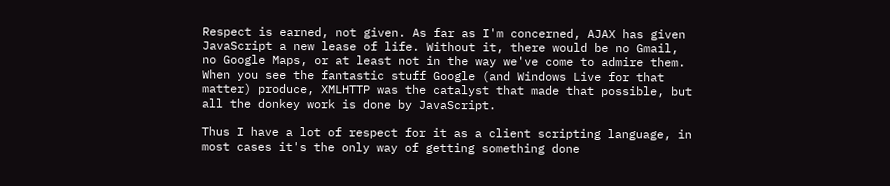Respect is earned, not given. As far as I'm concerned, AJAX has given JavaScript a new lease of life. Without it, there would be no Gmail, no Google Maps, or at least not in the way we've come to admire them. When you see the fantastic stuff Google (and Windows Live for that matter) produce, XMLHTTP was the catalyst that made that possible, but all the donkey work is done by JavaScript.

Thus I have a lot of respect for it as a client scripting language, in most cases it's the only way of getting something done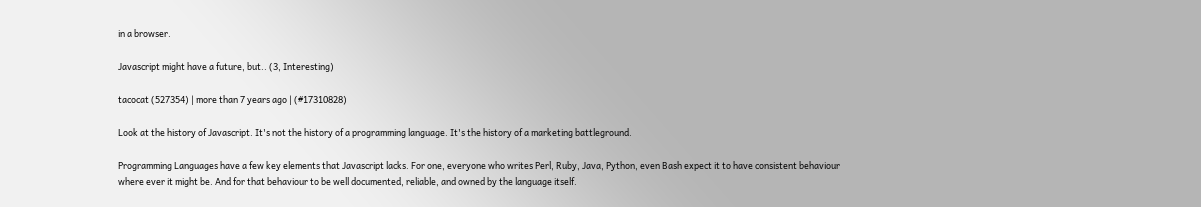in a browser.

Javascript might have a future, but.. (3, Interesting)

tacocat (527354) | more than 7 years ago | (#17310828)

Look at the history of Javascript. It's not the history of a programming language. It's the history of a marketing battleground.

Programming Languages have a few key elements that Javascript lacks. For one, everyone who writes Perl, Ruby, Java, Python, even Bash expect it to have consistent behaviour where ever it might be. And for that behaviour to be well documented, reliable, and owned by the language itself.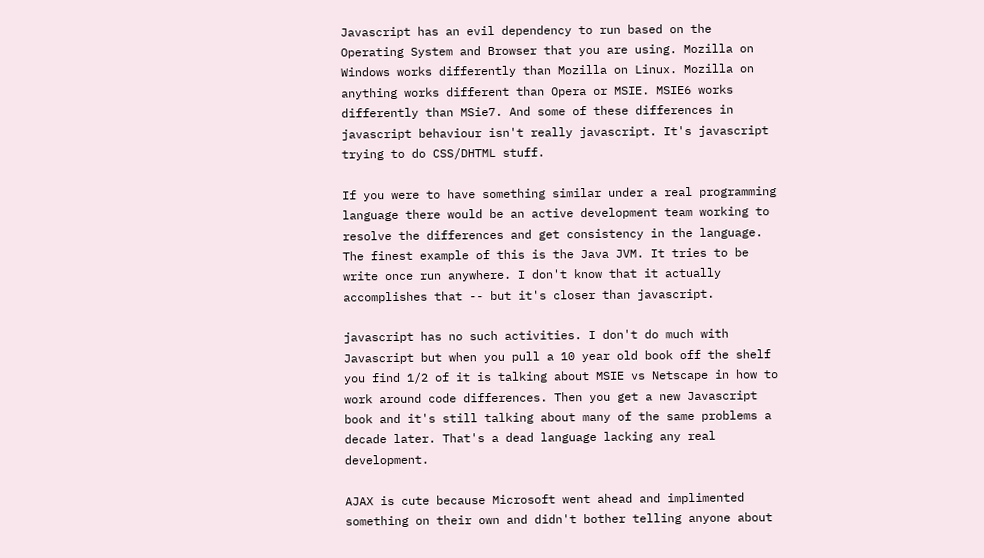Javascript has an evil dependency to run based on the Operating System and Browser that you are using. Mozilla on Windows works differently than Mozilla on Linux. Mozilla on anything works different than Opera or MSIE. MSIE6 works differently than MSie7. And some of these differences in javascript behaviour isn't really javascript. It's javascript trying to do CSS/DHTML stuff.

If you were to have something similar under a real programming language there would be an active development team working to resolve the differences and get consistency in the language. The finest example of this is the Java JVM. It tries to be write once run anywhere. I don't know that it actually accomplishes that -- but it's closer than javascript.

javascript has no such activities. I don't do much with Javascript but when you pull a 10 year old book off the shelf you find 1/2 of it is talking about MSIE vs Netscape in how to work around code differences. Then you get a new Javascript book and it's still talking about many of the same problems a decade later. That's a dead language lacking any real development.

AJAX is cute because Microsoft went ahead and implimented something on their own and didn't bother telling anyone about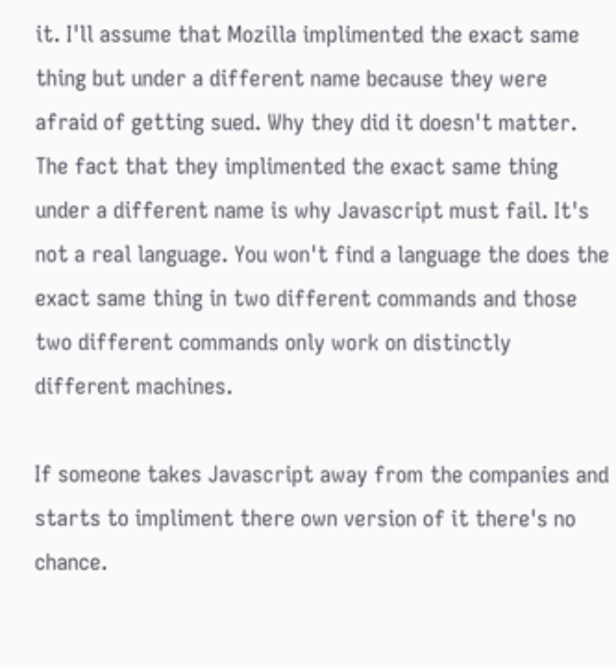it. I'll assume that Mozilla implimented the exact same thing but under a different name because they were afraid of getting sued. Why they did it doesn't matter. The fact that they implimented the exact same thing under a different name is why Javascript must fail. It's not a real language. You won't find a language the does the exact same thing in two different commands and those two different commands only work on distinctly different machines.

If someone takes Javascript away from the companies and starts to impliment there own version of it there's no chance.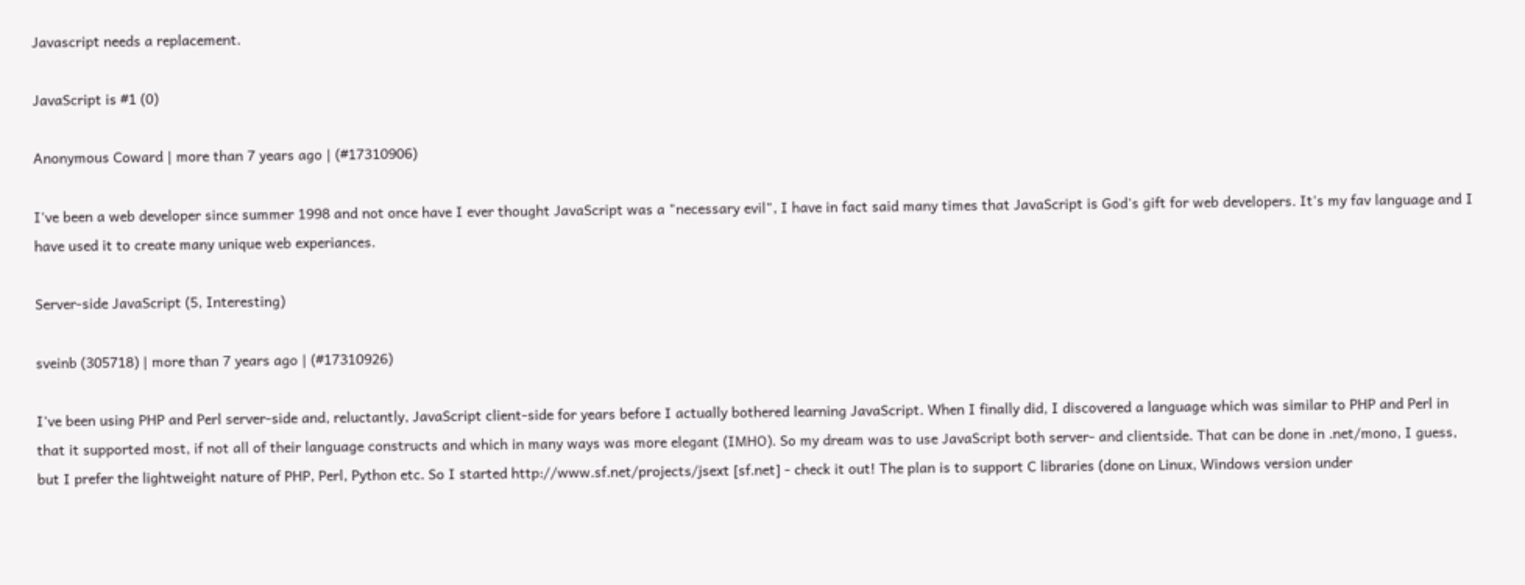Javascript needs a replacement.

JavaScript is #1 (0)

Anonymous Coward | more than 7 years ago | (#17310906)

I've been a web developer since summer 1998 and not once have I ever thought JavaScript was a "necessary evil", I have in fact said many times that JavaScript is God's gift for web developers. It's my fav language and I have used it to create many unique web experiances.

Server-side JavaScript (5, Interesting)

sveinb (305718) | more than 7 years ago | (#17310926)

I've been using PHP and Perl server-side and, reluctantly, JavaScript client-side for years before I actually bothered learning JavaScript. When I finally did, I discovered a language which was similar to PHP and Perl in that it supported most, if not all of their language constructs and which in many ways was more elegant (IMHO). So my dream was to use JavaScript both server- and clientside. That can be done in .net/mono, I guess, but I prefer the lightweight nature of PHP, Perl, Python etc. So I started http://www.sf.net/projects/jsext [sf.net] - check it out! The plan is to support C libraries (done on Linux, Windows version under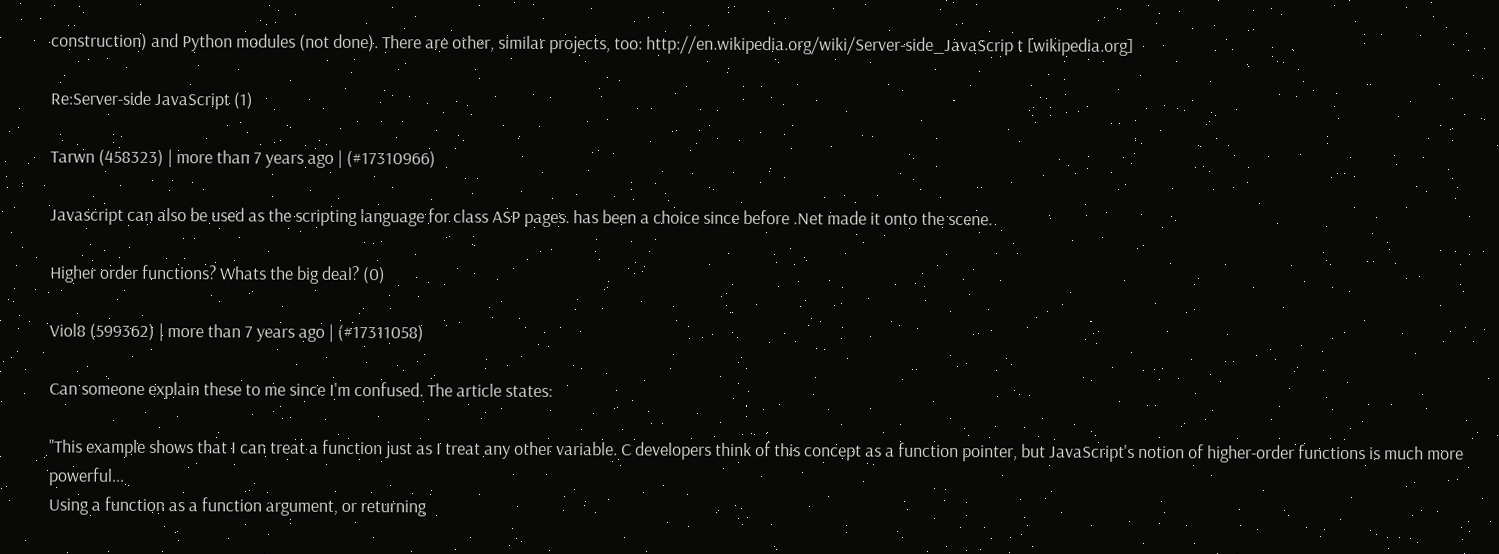construction) and Python modules (not done). There are other, similar projects, too: http://en.wikipedia.org/wiki/Server-side_JavaScrip t [wikipedia.org]

Re:Server-side JavaScript (1)

Tarwn (458323) | more than 7 years ago | (#17310966)

Javascript can also be used as the scripting language for class ASP pages. has been a choice since before .Net made it onto the scene.

Higher order functions? Whats the big deal? (0)

Viol8 (599362) | more than 7 years ago | (#17311058)

Can someone explain these to me since I'm confused. The article states:

"This example shows that I can treat a function just as I treat any other variable. C developers think of this concept as a function pointer, but JavaScript's notion of higher-order functions is much more powerful...
Using a function as a function argument, or returning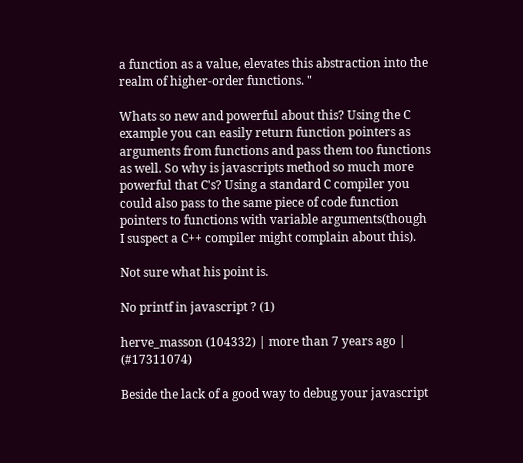a function as a value, elevates this abstraction into the realm of higher-order functions. "

Whats so new and powerful about this? Using the C example you can easily return function pointers as arguments from functions and pass them too functions as well. So why is javascripts method so much more powerful that C's? Using a standard C compiler you could also pass to the same piece of code function pointers to functions with variable arguments(though I suspect a C++ compiler might complain about this).

Not sure what his point is.

No printf in javascript ? (1)

herve_masson (104332) | more than 7 years ago | (#17311074)

Beside the lack of a good way to debug your javascript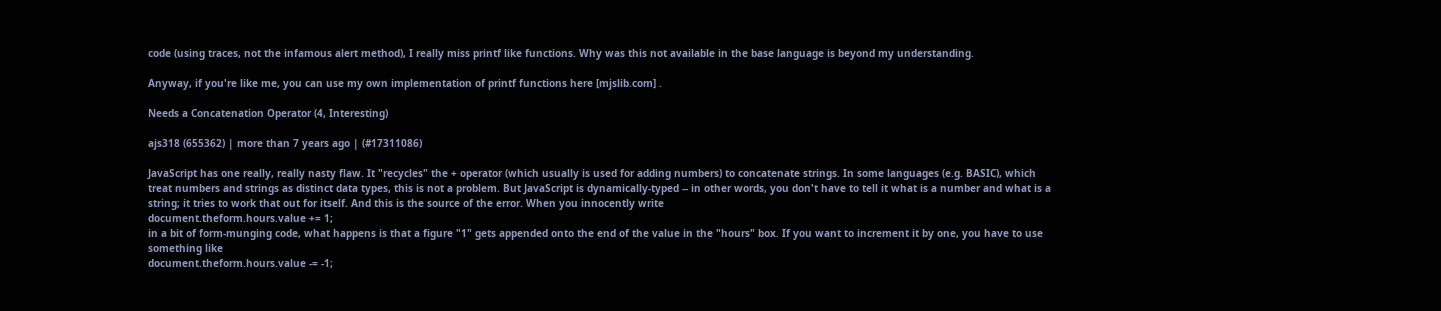code (using traces, not the infamous alert method), I really miss printf like functions. Why was this not available in the base language is beyond my understanding.

Anyway, if you're like me, you can use my own implementation of printf functions here [mjslib.com] .

Needs a Concatenation Operator (4, Interesting)

ajs318 (655362) | more than 7 years ago | (#17311086)

JavaScript has one really, really nasty flaw. It "recycles" the + operator (which usually is used for adding numbers) to concatenate strings. In some languages (e.g. BASIC), which treat numbers and strings as distinct data types, this is not a problem. But JavaScript is dynamically-typed -- in other words, you don't have to tell it what is a number and what is a string; it tries to work that out for itself. And this is the source of the error. When you innocently write
document.theform.hours.value += 1;
in a bit of form-munging code, what happens is that a figure "1" gets appended onto the end of the value in the "hours" box. If you want to increment it by one, you have to use something like
document.theform.hours.value -= -1;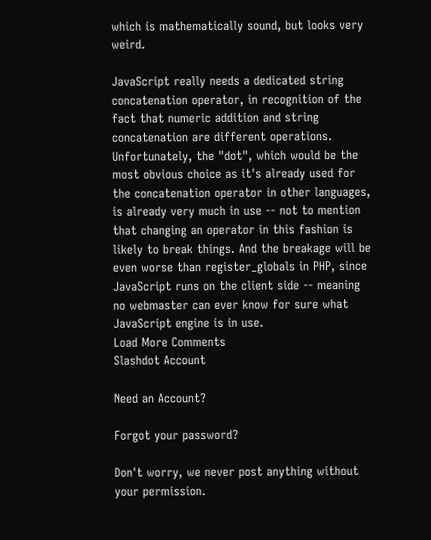which is mathematically sound, but looks very weird.

JavaScript really needs a dedicated string concatenation operator, in recognition of the fact that numeric addition and string concatenation are different operations. Unfortunately, the "dot", which would be the most obvious choice as it's already used for the concatenation operator in other languages, is already very much in use -- not to mention that changing an operator in this fashion is likely to break things. And the breakage will be even worse than register_globals in PHP, since JavaScript runs on the client side -- meaning no webmaster can ever know for sure what JavaScript engine is in use.
Load More Comments
Slashdot Account

Need an Account?

Forgot your password?

Don't worry, we never post anything without your permission.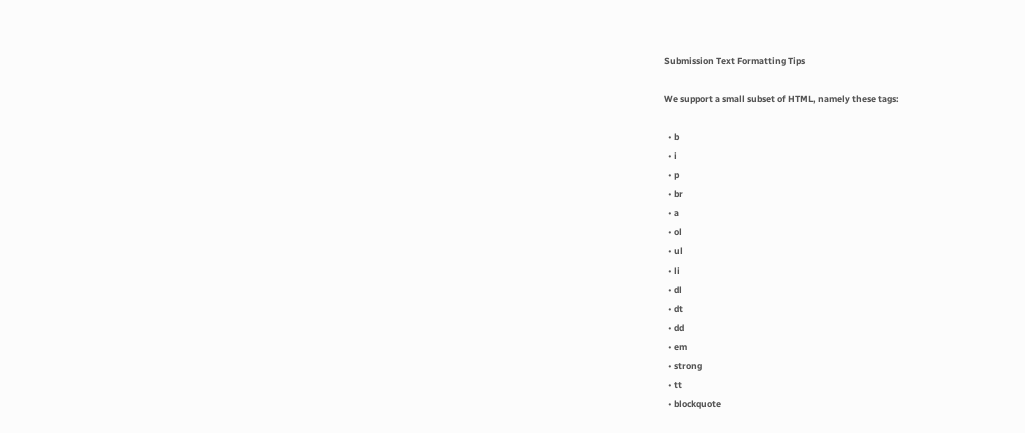Submission Text Formatting Tips

We support a small subset of HTML, namely these tags:

  • b
  • i
  • p
  • br
  • a
  • ol
  • ul
  • li
  • dl
  • dt
  • dd
  • em
  • strong
  • tt
  • blockquote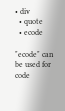• div
  • quote
  • ecode

"ecode" can be used for code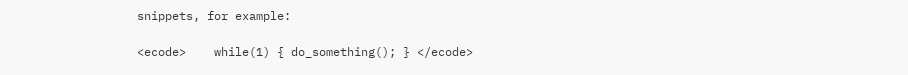snippets, for example:

<ecode>    while(1) { do_something(); } </ecode>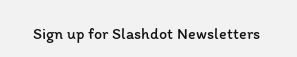Sign up for Slashdot Newsletters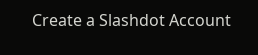Create a Slashdot Account